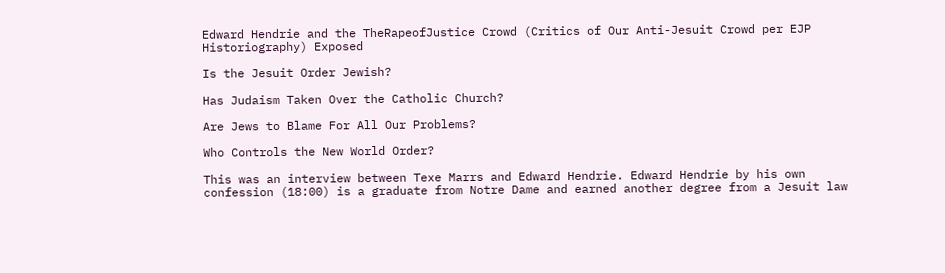Edward Hendrie and the TheRapeofJustice Crowd (Critics of Our Anti-Jesuit Crowd per EJP Historiography) Exposed

Is the Jesuit Order Jewish?

Has Judaism Taken Over the Catholic Church?

Are Jews to Blame For All Our Problems?

Who Controls the New World Order?

This was an interview between Texe Marrs and Edward Hendrie. Edward Hendrie by his own confession (18:00) is a graduate from Notre Dame and earned another degree from a Jesuit law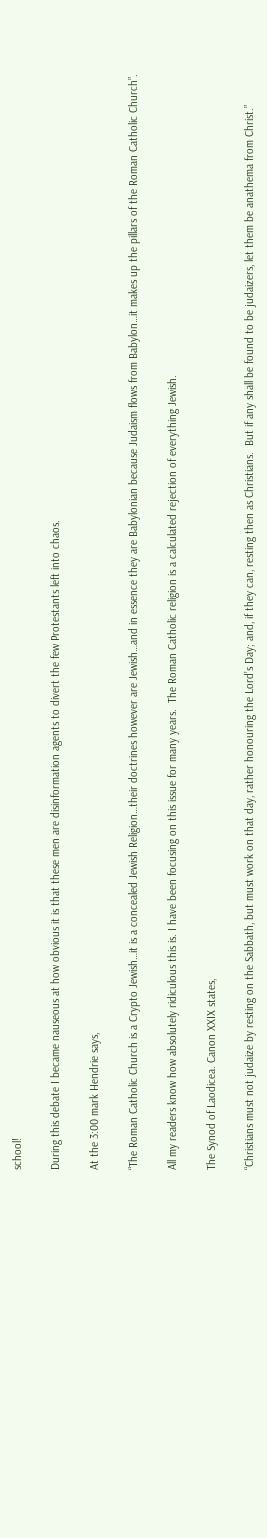school!

During this debate I became nauseous at how obvious it is that these men are disinformation agents to divert the few Protestants left into chaos.

At the 3:00 mark Hendrie says,

“The Roman Catholic Church is a Crypto Jewish…it is a concealed Jewish Religion…their doctrines however are Jewish…and in essence they are Babylonian because Judaism flows from Babylon…it makes up the pillars of the Roman Catholic Church”.

All my readers know how absolutely ridiculous this is. I have been focusing on this issue for many years.  The Roman Catholic religion is a calculated rejection of everything Jewish.

The Synod of Laodicea. Canon XXIX states,

“Christians must not judaize by resting on the Sabbath, but must work on that day, rather honouring the Lord’s Day; and, if they can, resting then as Christians.  But if any shall be found to be judaizers, let them be anathema from Christ.”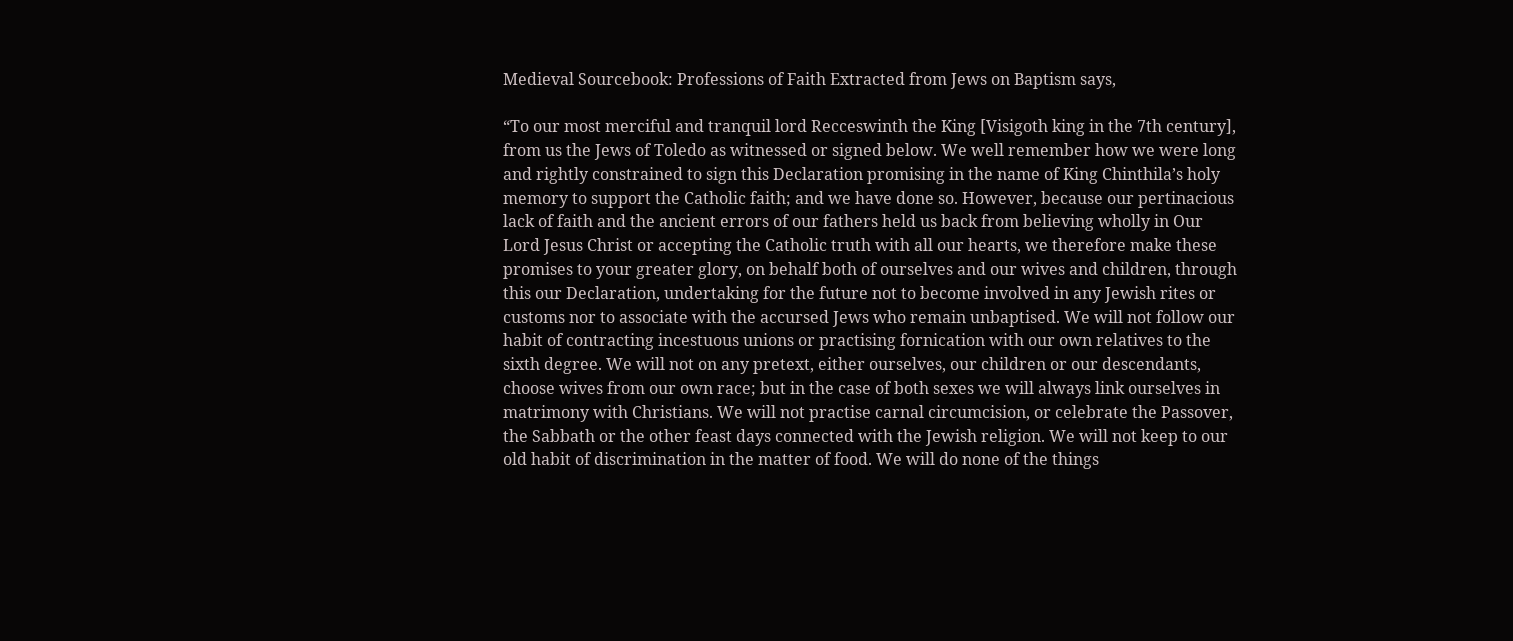Medieval Sourcebook: Professions of Faith Extracted from Jews on Baptism says,

“To our most merciful and tranquil lord Recceswinth the King [Visigoth king in the 7th century], from us the Jews of Toledo as witnessed or signed below. We well remember how we were long and rightly constrained to sign this Declaration promising in the name of King Chinthila’s holy memory to support the Catholic faith; and we have done so. However, because our pertinacious lack of faith and the ancient errors of our fathers held us back from believing wholly in Our Lord Jesus Christ or accepting the Catholic truth with all our hearts, we therefore make these promises to your greater glory, on behalf both of ourselves and our wives and children, through this our Declaration, undertaking for the future not to become involved in any Jewish rites or customs nor to associate with the accursed Jews who remain unbaptised. We will not follow our habit of contracting incestuous unions or practising fornication with our own relatives to the sixth degree. We will not on any pretext, either ourselves, our children or our descendants, choose wives from our own race; but in the case of both sexes we will always link ourselves in matrimony with Christians. We will not practise carnal circumcision, or celebrate the Passover, the Sabbath or the other feast days connected with the Jewish religion. We will not keep to our old habit of discrimination in the matter of food. We will do none of the things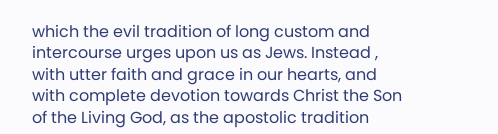which the evil tradition of long custom and intercourse urges upon us as Jews. Instead , with utter faith and grace in our hearts, and with complete devotion towards Christ the Son of the Living God, as the apostolic tradition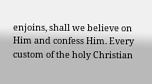enjoins, shall we believe on Him and confess Him. Every custom of the holy Christian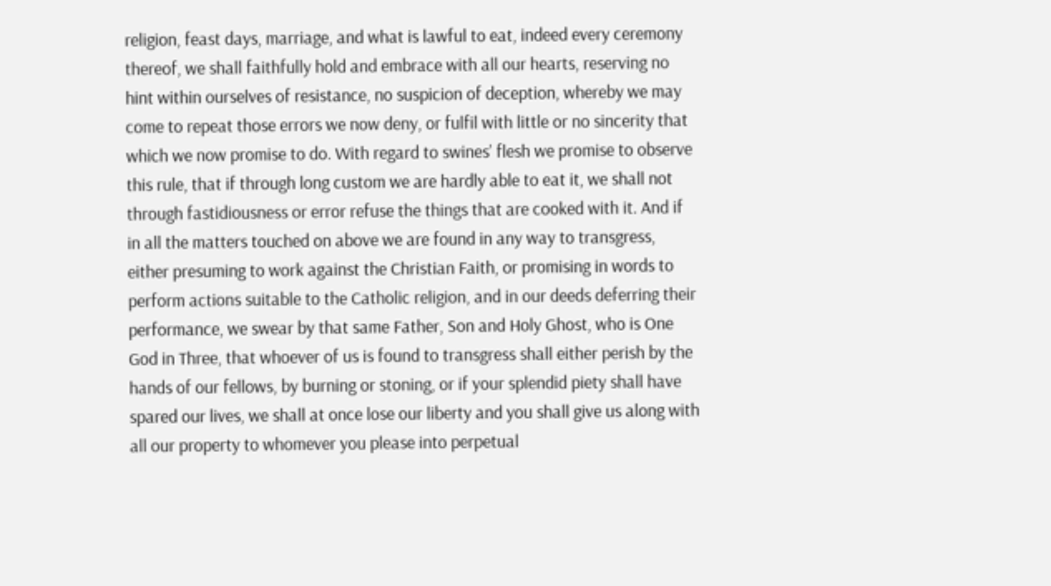religion, feast days, marriage, and what is lawful to eat, indeed every ceremony thereof, we shall faithfully hold and embrace with all our hearts, reserving no hint within ourselves of resistance, no suspicion of deception, whereby we may come to repeat those errors we now deny, or fulfil with little or no sincerity that which we now promise to do. With regard to swines’ flesh we promise to observe this rule, that if through long custom we are hardly able to eat it, we shall not through fastidiousness or error refuse the things that are cooked with it. And if in all the matters touched on above we are found in any way to transgress, either presuming to work against the Christian Faith, or promising in words to perform actions suitable to the Catholic religion, and in our deeds deferring their performance, we swear by that same Father, Son and Holy Ghost, who is One God in Three, that whoever of us is found to transgress shall either perish by the hands of our fellows, by burning or stoning, or if your splendid piety shall have spared our lives, we shall at once lose our liberty and you shall give us along with all our property to whomever you please into perpetual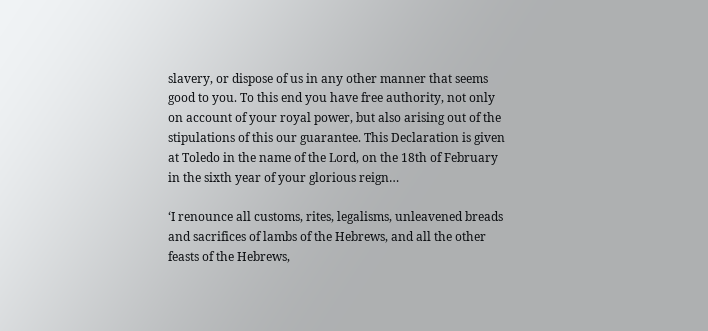slavery, or dispose of us in any other manner that seems good to you. To this end you have free authority, not only on account of your royal power, but also arising out of the stipulations of this our guarantee. This Declaration is given at Toledo in the name of the Lord, on the 18th of February in the sixth year of your glorious reign…

‘I renounce all customs, rites, legalisms, unleavened breads and sacrifices of lambs of the Hebrews, and all the other feasts of the Hebrews,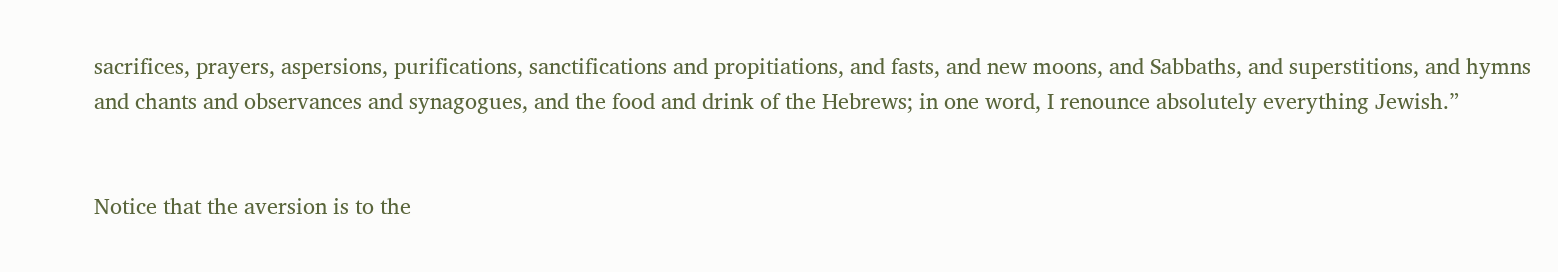sacrifices, prayers, aspersions, purifications, sanctifications and propitiations, and fasts, and new moons, and Sabbaths, and superstitions, and hymns and chants and observances and synagogues, and the food and drink of the Hebrews; in one word, I renounce absolutely everything Jewish.”


Notice that the aversion is to the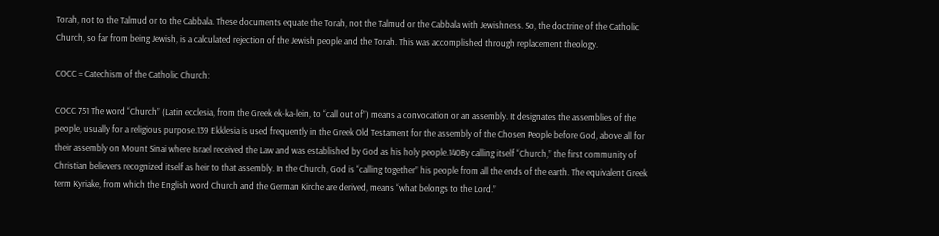Torah, not to the Talmud or to the Cabbala. These documents equate the Torah, not the Talmud or the Cabbala with Jewishness. So, the doctrine of the Catholic Church, so far from being Jewish, is a calculated rejection of the Jewish people and the Torah. This was accomplished through replacement theology.

COCC = Catechism of the Catholic Church:

COCC 751 The word “Church” (Latin ecclesia, from the Greek ek-ka-lein, to “call out of”) means a convocation or an assembly. It designates the assemblies of the people, usually for a religious purpose.139 Ekklesia is used frequently in the Greek Old Testament for the assembly of the Chosen People before God, above all for their assembly on Mount Sinai where Israel received the Law and was established by God as his holy people.140By calling itself “Church,” the first community of Christian believers recognized itself as heir to that assembly. In the Church, God is “calling together” his people from all the ends of the earth. The equivalent Greek term Kyriake, from which the English word Church and the German Kirche are derived, means “what belongs to the Lord.”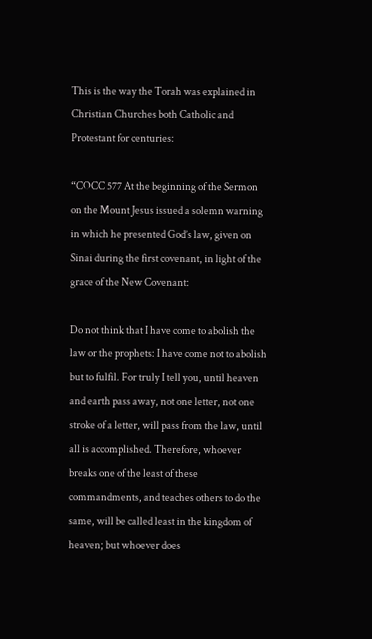This is the way the Torah was explained in Christian Churches both Catholic and Protestant for centuries:

“COCC 577 At the beginning of the Sermon on the Mount Jesus issued a solemn warning in which he presented God’s law, given on Sinai during the first covenant, in light of the grace of the New Covenant:

Do not think that I have come to abolish the law or the prophets: I have come not to abolish but to fulfil. For truly I tell you, until heaven and earth pass away, not one letter, not one stroke of a letter, will pass from the law, until all is accomplished. Therefore, whoever breaks one of the least of these commandments, and teaches others to do the same, will be called least in the kingdom of heaven; but whoever does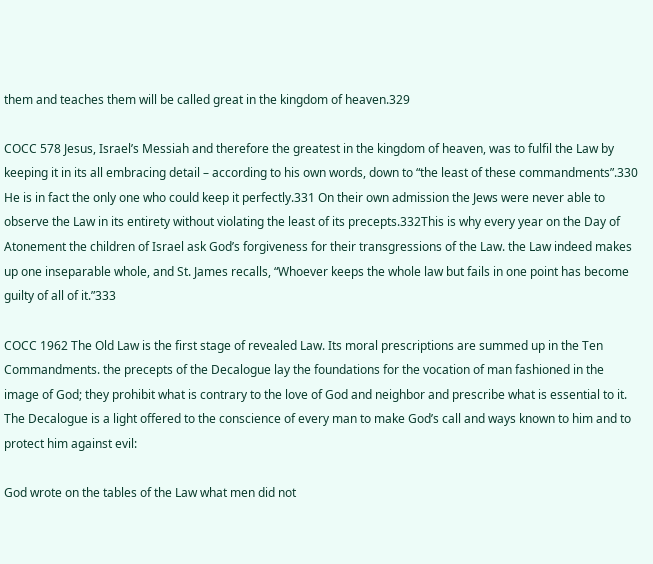them and teaches them will be called great in the kingdom of heaven.329

COCC 578 Jesus, Israel’s Messiah and therefore the greatest in the kingdom of heaven, was to fulfil the Law by keeping it in its all embracing detail – according to his own words, down to “the least of these commandments”.330 He is in fact the only one who could keep it perfectly.331 On their own admission the Jews were never able to observe the Law in its entirety without violating the least of its precepts.332This is why every year on the Day of Atonement the children of Israel ask God’s forgiveness for their transgressions of the Law. the Law indeed makes up one inseparable whole, and St. James recalls, “Whoever keeps the whole law but fails in one point has become guilty of all of it.”333

COCC 1962 The Old Law is the first stage of revealed Law. Its moral prescriptions are summed up in the Ten Commandments. the precepts of the Decalogue lay the foundations for the vocation of man fashioned in the image of God; they prohibit what is contrary to the love of God and neighbor and prescribe what is essential to it. The Decalogue is a light offered to the conscience of every man to make God’s call and ways known to him and to protect him against evil:

God wrote on the tables of the Law what men did not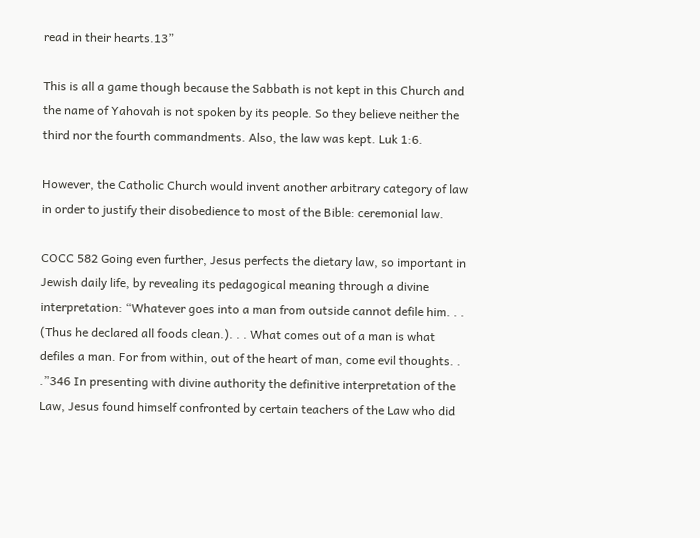read in their hearts.13”

This is all a game though because the Sabbath is not kept in this Church and the name of Yahovah is not spoken by its people. So they believe neither the third nor the fourth commandments. Also, the law was kept. Luk 1:6.

However, the Catholic Church would invent another arbitrary category of law in order to justify their disobedience to most of the Bible: ceremonial law.

COCC 582 Going even further, Jesus perfects the dietary law, so important in Jewish daily life, by revealing its pedagogical meaning through a divine interpretation: “Whatever goes into a man from outside cannot defile him. . . (Thus he declared all foods clean.). . . What comes out of a man is what defiles a man. For from within, out of the heart of man, come evil thoughts. . .”346 In presenting with divine authority the definitive interpretation of the Law, Jesus found himself confronted by certain teachers of the Law who did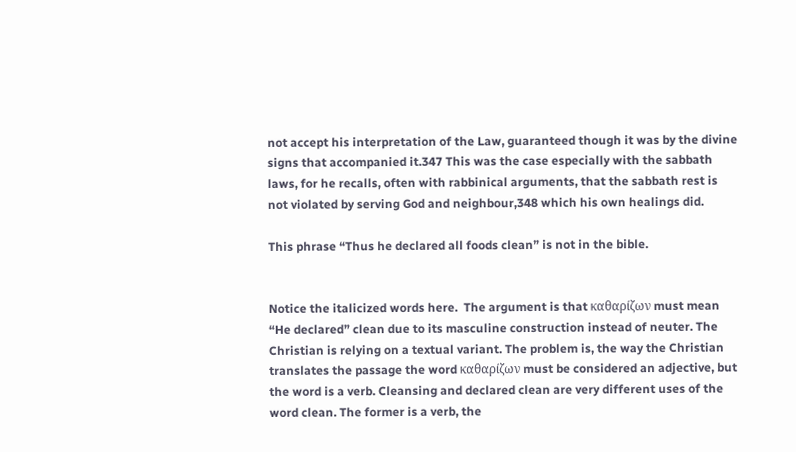not accept his interpretation of the Law, guaranteed though it was by the divine signs that accompanied it.347 This was the case especially with the sabbath laws, for he recalls, often with rabbinical arguments, that the sabbath rest is not violated by serving God and neighbour,348 which his own healings did.

This phrase “Thus he declared all foods clean” is not in the bible.


Notice the italicized words here.  The argument is that καθαρίζων must mean “He declared” clean due to its masculine construction instead of neuter. The Christian is relying on a textual variant. The problem is, the way the Christian translates the passage the word καθαρίζων must be considered an adjective, but the word is a verb. Cleansing and declared clean are very different uses of the word clean. The former is a verb, the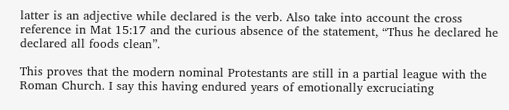latter is an adjective while declared is the verb. Also take into account the cross reference in Mat 15:17 and the curious absence of the statement, “Thus he declared he declared all foods clean”.

This proves that the modern nominal Protestants are still in a partial league with the Roman Church. I say this having endured years of emotionally excruciating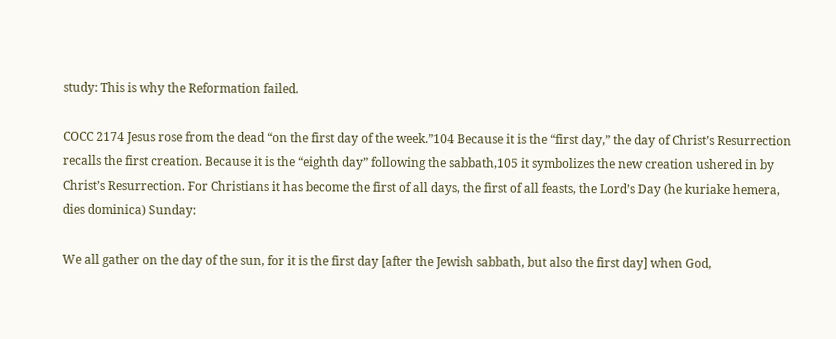study: This is why the Reformation failed.

COCC 2174 Jesus rose from the dead “on the first day of the week.”104 Because it is the “first day,” the day of Christ’s Resurrection recalls the first creation. Because it is the “eighth day” following the sabbath,105 it symbolizes the new creation ushered in by Christ’s Resurrection. For Christians it has become the first of all days, the first of all feasts, the Lord’s Day (he kuriake hemera, dies dominica) Sunday:

We all gather on the day of the sun, for it is the first day [after the Jewish sabbath, but also the first day] when God,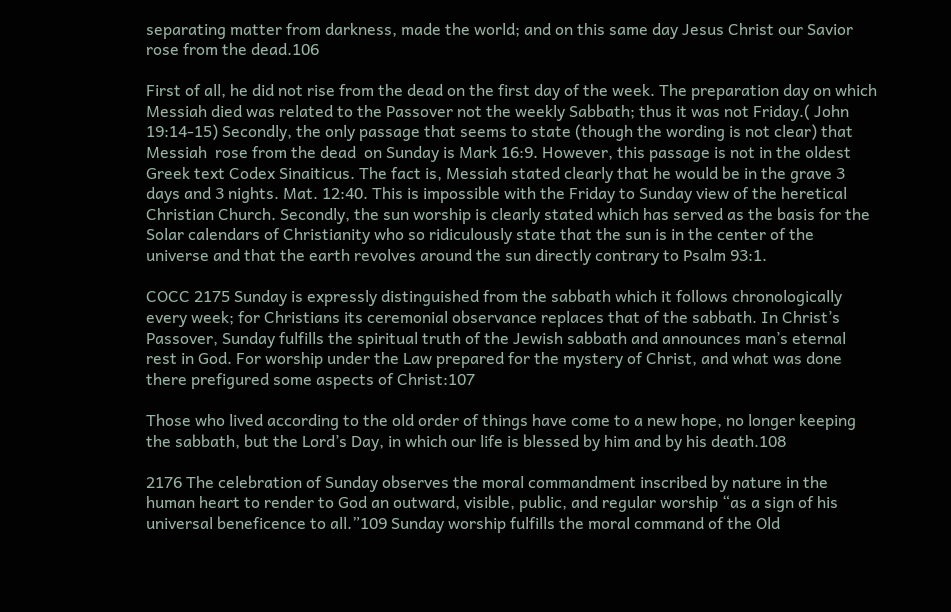separating matter from darkness, made the world; and on this same day Jesus Christ our Savior rose from the dead.106

First of all, he did not rise from the dead on the first day of the week. The preparation day on which Messiah died was related to the Passover not the weekly Sabbath; thus it was not Friday.( John 19:14-15) Secondly, the only passage that seems to state (though the wording is not clear) that Messiah  rose from the dead  on Sunday is Mark 16:9. However, this passage is not in the oldest Greek text Codex Sinaiticus. The fact is, Messiah stated clearly that he would be in the grave 3 days and 3 nights. Mat. 12:40. This is impossible with the Friday to Sunday view of the heretical Christian Church. Secondly, the sun worship is clearly stated which has served as the basis for the Solar calendars of Christianity who so ridiculously state that the sun is in the center of the universe and that the earth revolves around the sun directly contrary to Psalm 93:1.

COCC 2175 Sunday is expressly distinguished from the sabbath which it follows chronologically every week; for Christians its ceremonial observance replaces that of the sabbath. In Christ’s Passover, Sunday fulfills the spiritual truth of the Jewish sabbath and announces man’s eternal rest in God. For worship under the Law prepared for the mystery of Christ, and what was done there prefigured some aspects of Christ:107

Those who lived according to the old order of things have come to a new hope, no longer keeping the sabbath, but the Lord’s Day, in which our life is blessed by him and by his death.108

2176 The celebration of Sunday observes the moral commandment inscribed by nature in the human heart to render to God an outward, visible, public, and regular worship “as a sign of his universal beneficence to all.”109 Sunday worship fulfills the moral command of the Old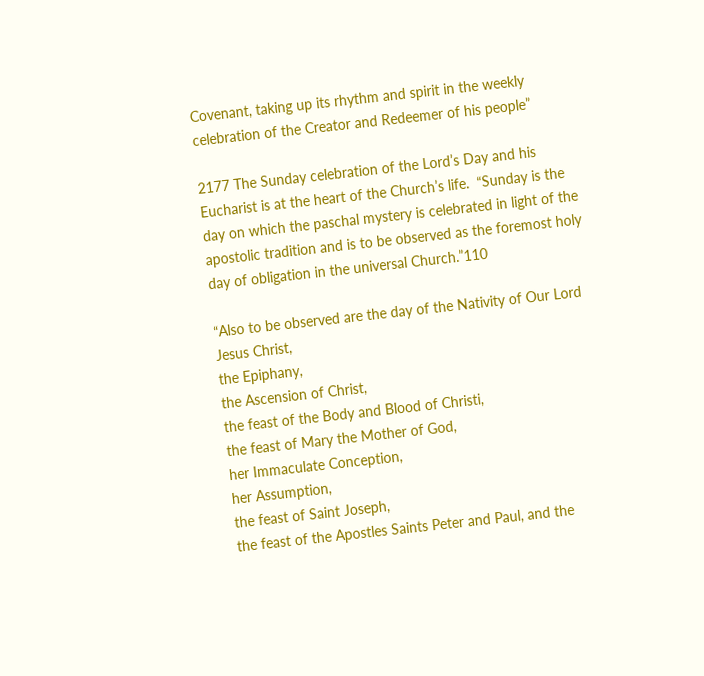Covenant, taking up its rhythm and spirit in the weekly celebration of the Creator and Redeemer of his people”

2177 The Sunday celebration of the Lord’s Day and his Eucharist is at the heart of the Church’s life.  “Sunday is the day on which the paschal mystery is celebrated in light of the apostolic tradition and is to be observed as the foremost holy day of obligation in the universal Church.”110

“Also to be observed are the day of the Nativity of Our Lord Jesus Christ,
the Epiphany,
the Ascension of Christ,
the feast of the Body and Blood of Christi,
the feast of Mary the Mother of God,
her Immaculate Conception,
her Assumption,
the feast of Saint Joseph,
the feast of the Apostles Saints Peter and Paul, and the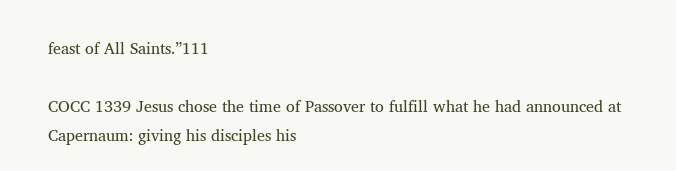feast of All Saints.”111

COCC 1339 Jesus chose the time of Passover to fulfill what he had announced at Capernaum: giving his disciples his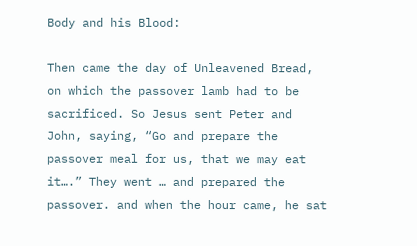Body and his Blood:

Then came the day of Unleavened Bread, on which the passover lamb had to be sacrificed. So Jesus sent Peter and John, saying, “Go and prepare the passover meal for us, that we may eat it….” They went … and prepared the passover. and when the hour came, he sat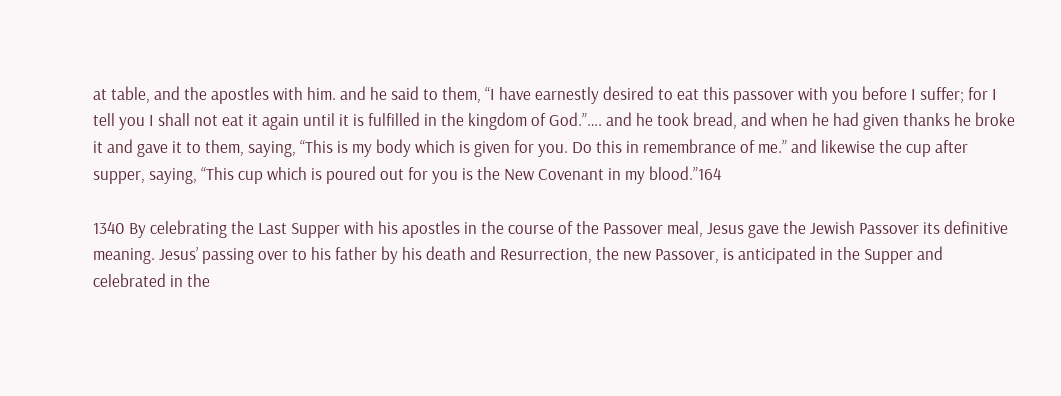at table, and the apostles with him. and he said to them, “I have earnestly desired to eat this passover with you before I suffer; for I tell you I shall not eat it again until it is fulfilled in the kingdom of God.”…. and he took bread, and when he had given thanks he broke it and gave it to them, saying, “This is my body which is given for you. Do this in remembrance of me.” and likewise the cup after supper, saying, “This cup which is poured out for you is the New Covenant in my blood.”164

1340 By celebrating the Last Supper with his apostles in the course of the Passover meal, Jesus gave the Jewish Passover its definitive meaning. Jesus’ passing over to his father by his death and Resurrection, the new Passover, is anticipated in the Supper and celebrated in the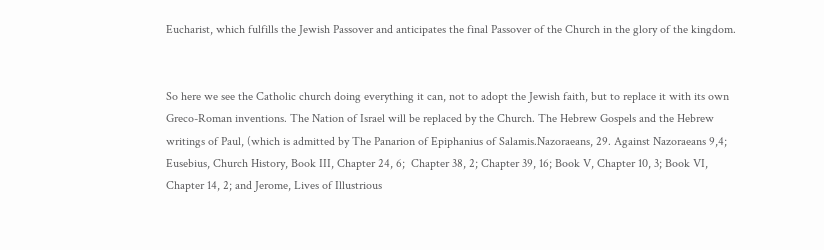Eucharist, which fulfills the Jewish Passover and anticipates the final Passover of the Church in the glory of the kingdom.


So here we see the Catholic church doing everything it can, not to adopt the Jewish faith, but to replace it with its own Greco-Roman inventions. The Nation of Israel will be replaced by the Church. The Hebrew Gospels and the Hebrew writings of Paul, (which is admitted by The Panarion of Epiphanius of Salamis.Nazoraeans, 29. Against Nazoraeans 9,4; Eusebius, Church History, Book III, Chapter 24, 6;  Chapter 38, 2; Chapter 39, 16; Book V, Chapter 10, 3; Book VI, Chapter 14, 2; and Jerome, Lives of Illustrious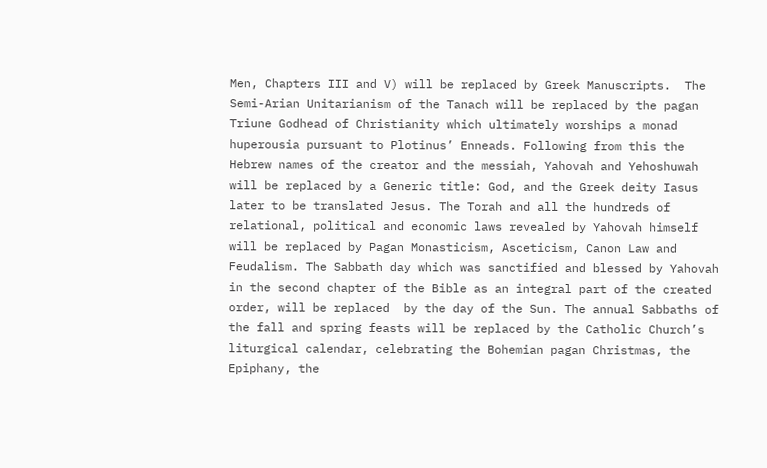Men, Chapters III and V) will be replaced by Greek Manuscripts.  The Semi-Arian Unitarianism of the Tanach will be replaced by the pagan Triune Godhead of Christianity which ultimately worships a monad huperousia pursuant to Plotinus’ Enneads. Following from this the Hebrew names of the creator and the messiah, Yahovah and Yehoshuwah  will be replaced by a Generic title: God, and the Greek deity Iasus later to be translated Jesus. The Torah and all the hundreds of relational, political and economic laws revealed by Yahovah himself will be replaced by Pagan Monasticism, Asceticism, Canon Law and Feudalism. The Sabbath day which was sanctified and blessed by Yahovah in the second chapter of the Bible as an integral part of the created order, will be replaced  by the day of the Sun. The annual Sabbaths of the fall and spring feasts will be replaced by the Catholic Church’s liturgical calendar, celebrating the Bohemian pagan Christmas, the Epiphany, the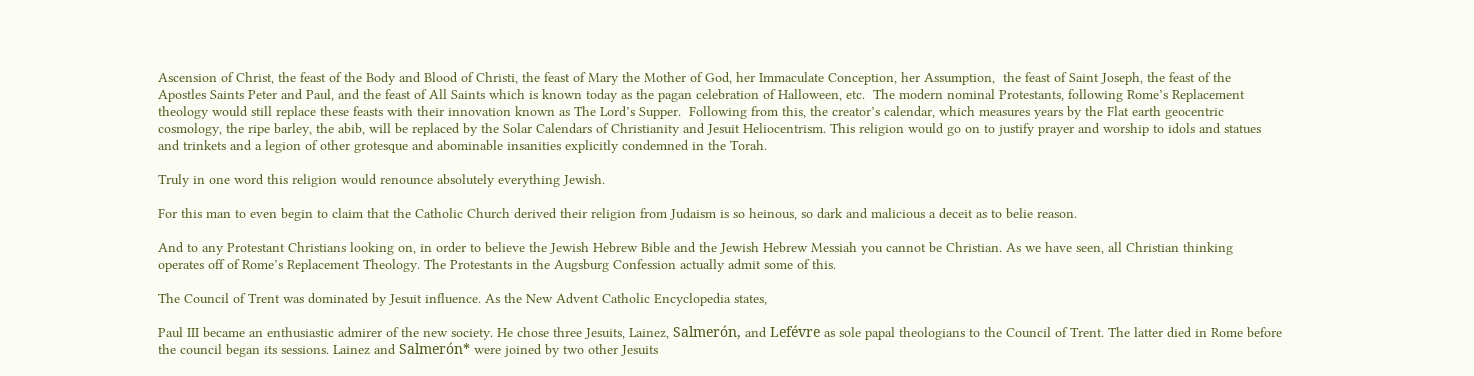Ascension of Christ, the feast of the Body and Blood of Christi, the feast of Mary the Mother of God, her Immaculate Conception, her Assumption,  the feast of Saint Joseph, the feast of the Apostles Saints Peter and Paul, and the feast of All Saints which is known today as the pagan celebration of Halloween, etc.  The modern nominal Protestants, following Rome’s Replacement theology would still replace these feasts with their innovation known as The Lord’s Supper.  Following from this, the creator’s calendar, which measures years by the Flat earth geocentric cosmology, the ripe barley, the abib, will be replaced by the Solar Calendars of Christianity and Jesuit Heliocentrism. This religion would go on to justify prayer and worship to idols and statues and trinkets and a legion of other grotesque and abominable insanities explicitly condemned in the Torah.

Truly in one word this religion would renounce absolutely everything Jewish.

For this man to even begin to claim that the Catholic Church derived their religion from Judaism is so heinous, so dark and malicious a deceit as to belie reason.

And to any Protestant Christians looking on, in order to believe the Jewish Hebrew Bible and the Jewish Hebrew Messiah you cannot be Christian. As we have seen, all Christian thinking operates off of Rome’s Replacement Theology. The Protestants in the Augsburg Confession actually admit some of this.

The Council of Trent was dominated by Jesuit influence. As the New Advent Catholic Encyclopedia states,

Paul III became an enthusiastic admirer of the new society. He chose three Jesuits, Lainez, Salmerón, and Lefévre as sole papal theologians to the Council of Trent. The latter died in Rome before the council began its sessions. Lainez and Salmerón* were joined by two other Jesuits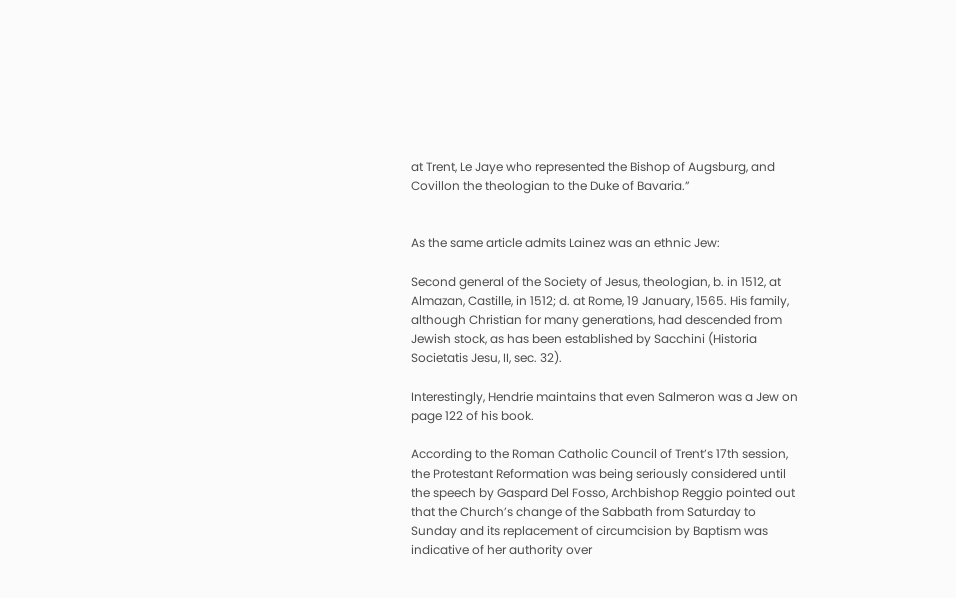at Trent, Le Jaye who represented the Bishop of Augsburg, and Covillon the theologian to the Duke of Bavaria.”


As the same article admits Lainez was an ethnic Jew:

Second general of the Society of Jesus, theologian, b. in 1512, at Almazan, Castille, in 1512; d. at Rome, 19 January, 1565. His family, although Christian for many generations, had descended from Jewish stock, as has been established by Sacchini (Historia Societatis Jesu, II, sec. 32).

Interestingly, Hendrie maintains that even Salmeron was a Jew on page 122 of his book.

According to the Roman Catholic Council of Trent’s 17th session, the Protestant Reformation was being seriously considered until the speech by Gaspard Del Fosso, Archbishop Reggio pointed out that the Church’s change of the Sabbath from Saturday to Sunday and its replacement of circumcision by Baptism was indicative of her authority over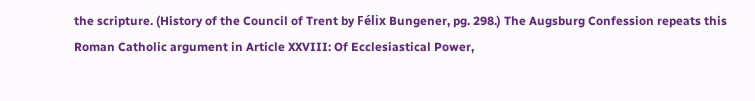the scripture. (History of the Council of Trent by Félix Bungener, pg. 298.) The Augsburg Confession repeats this Roman Catholic argument in Article XXVIII: Of Ecclesiastical Power,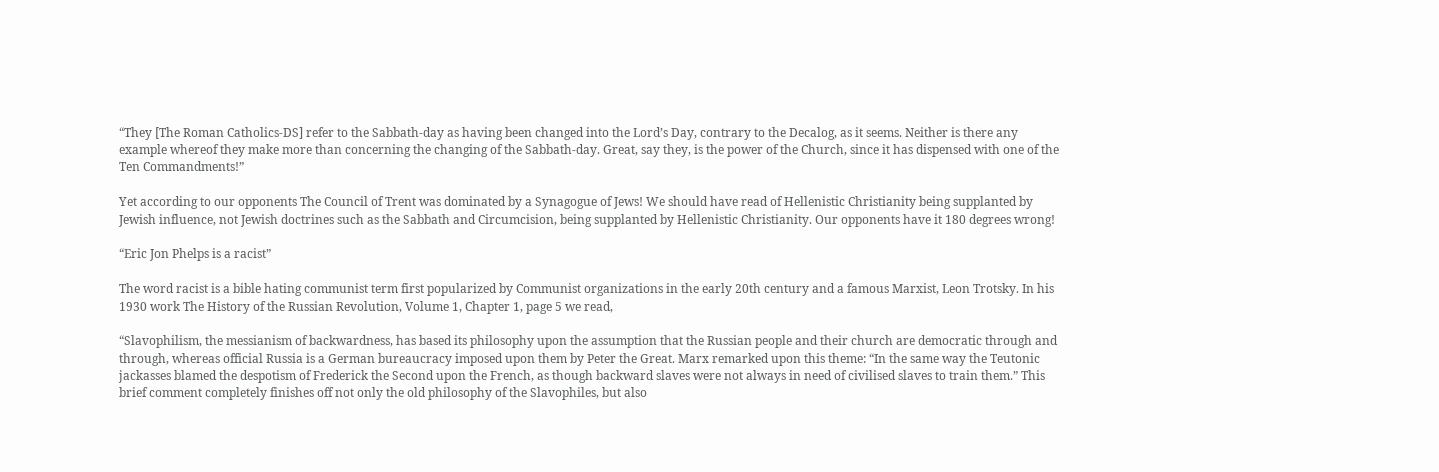“They [The Roman Catholics-DS] refer to the Sabbath-day as having been changed into the Lord’s Day, contrary to the Decalog, as it seems. Neither is there any example whereof they make more than concerning the changing of the Sabbath-day. Great, say they, is the power of the Church, since it has dispensed with one of the Ten Commandments!”

Yet according to our opponents The Council of Trent was dominated by a Synagogue of Jews! We should have read of Hellenistic Christianity being supplanted by Jewish influence, not Jewish doctrines such as the Sabbath and Circumcision, being supplanted by Hellenistic Christianity. Our opponents have it 180 degrees wrong!

“Eric Jon Phelps is a racist”

The word racist is a bible hating communist term first popularized by Communist organizations in the early 20th century and a famous Marxist, Leon Trotsky. In his 1930 work The History of the Russian Revolution, Volume 1, Chapter 1, page 5 we read,

“Slavophilism, the messianism of backwardness, has based its philosophy upon the assumption that the Russian people and their church are democratic through and through, whereas official Russia is a German bureaucracy imposed upon them by Peter the Great. Marx remarked upon this theme: “In the same way the Teutonic jackasses blamed the despotism of Frederick the Second upon the French, as though backward slaves were not always in need of civilised slaves to train them.” This brief comment completely finishes off not only the old philosophy of the Slavophiles, but also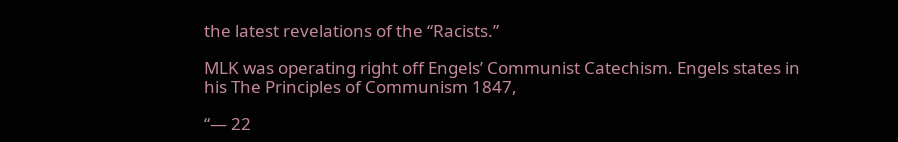the latest revelations of the “Racists.”

MLK was operating right off Engels’ Communist Catechism. Engels states in his The Principles of Communism 1847,

“— 22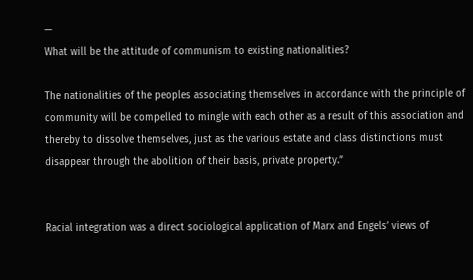—
What will be the attitude of communism to existing nationalities?

The nationalities of the peoples associating themselves in accordance with the principle of community will be compelled to mingle with each other as a result of this association and thereby to dissolve themselves, just as the various estate and class distinctions must disappear through the abolition of their basis, private property.”


Racial integration was a direct sociological application of Marx and Engels’ views of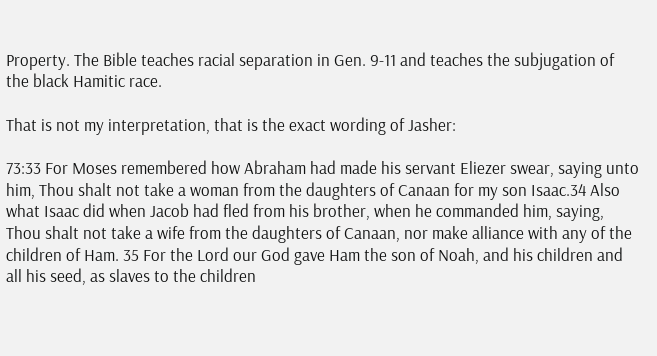Property. The Bible teaches racial separation in Gen. 9-11 and teaches the subjugation of the black Hamitic race.

That is not my interpretation, that is the exact wording of Jasher:

73:33 For Moses remembered how Abraham had made his servant Eliezer swear, saying unto him, Thou shalt not take a woman from the daughters of Canaan for my son Isaac.34 Also what Isaac did when Jacob had fled from his brother, when he commanded him, saying, Thou shalt not take a wife from the daughters of Canaan, nor make alliance with any of the children of Ham. 35 For the Lord our God gave Ham the son of Noah, and his children and all his seed, as slaves to the children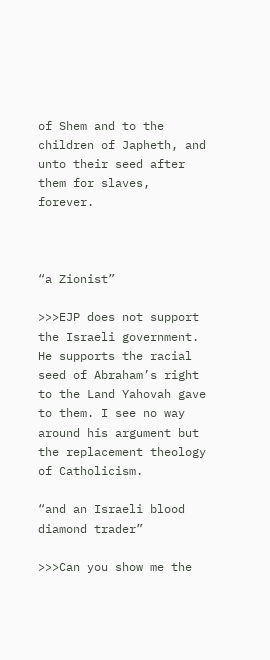of Shem and to the children of Japheth, and unto their seed after them for slaves, forever.



“a Zionist”

>>>EJP does not support the Israeli government. He supports the racial seed of Abraham’s right to the Land Yahovah gave to them. I see no way around his argument but the replacement theology of Catholicism.

“and an Israeli blood diamond trader”

>>>Can you show me the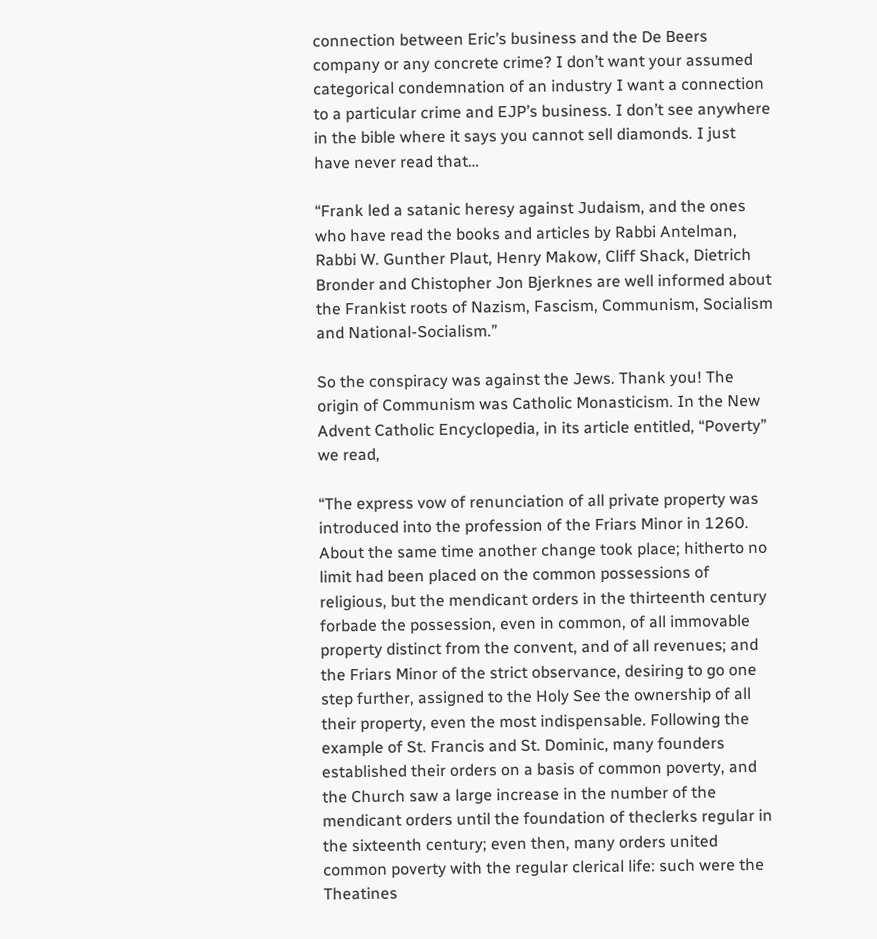connection between Eric’s business and the De Beers company or any concrete crime? I don’t want your assumed categorical condemnation of an industry I want a connection to a particular crime and EJP’s business. I don’t see anywhere in the bible where it says you cannot sell diamonds. I just have never read that…

“Frank led a satanic heresy against Judaism, and the ones who have read the books and articles by Rabbi Antelman, Rabbi W. Gunther Plaut, Henry Makow, Cliff Shack, Dietrich Bronder and Chistopher Jon Bjerknes are well informed about the Frankist roots of Nazism, Fascism, Communism, Socialism and National-Socialism.”

So the conspiracy was against the Jews. Thank you! The origin of Communism was Catholic Monasticism. In the New Advent Catholic Encyclopedia, in its article entitled, “Poverty” we read,

“The express vow of renunciation of all private property was introduced into the profession of the Friars Minor in 1260. About the same time another change took place; hitherto no limit had been placed on the common possessions of religious, but the mendicant orders in the thirteenth century forbade the possession, even in common, of all immovable property distinct from the convent, and of all revenues; and the Friars Minor of the strict observance, desiring to go one step further, assigned to the Holy See the ownership of all their property, even the most indispensable. Following the example of St. Francis and St. Dominic, many founders established their orders on a basis of common poverty, and the Church saw a large increase in the number of the mendicant orders until the foundation of theclerks regular in the sixteenth century; even then, many orders united common poverty with the regular clerical life: such were the Theatines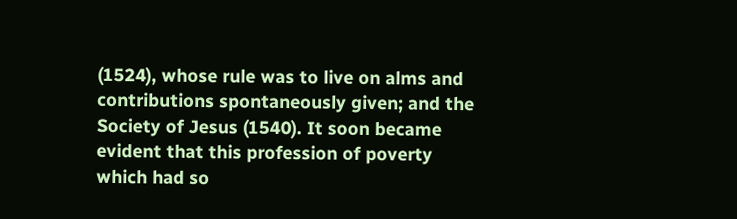(1524), whose rule was to live on alms and contributions spontaneously given; and the Society of Jesus (1540). It soon became evident that this profession of poverty which had so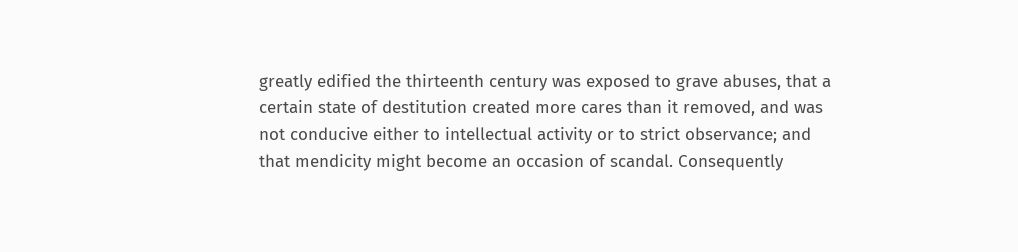greatly edified the thirteenth century was exposed to grave abuses, that a certain state of destitution created more cares than it removed, and was not conducive either to intellectual activity or to strict observance; and that mendicity might become an occasion of scandal. Consequently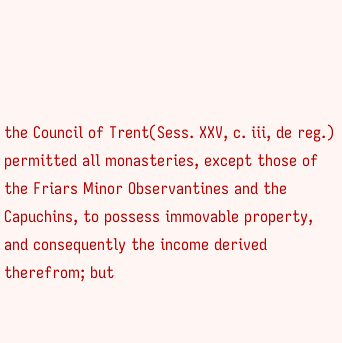the Council of Trent(Sess. XXV, c. iii, de reg.) permitted all monasteries, except those of the Friars Minor Observantines and the Capuchins, to possess immovable property, and consequently the income derived therefrom; but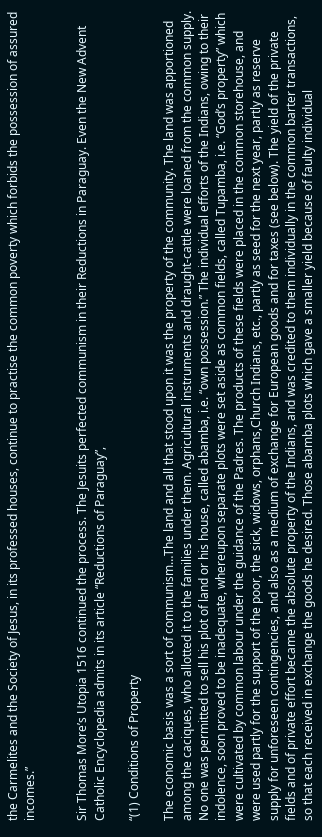the Carmelites and the Society of Jesus, in its professed houses, continue to practise the common poverty which forbids the possession of assured incomes.”


Sir Thomas More’s Utopia 1516 continued the process. The Jesuits perfected communism in their Reductions in Paraguay. Even the New Advent Catholic Encyclopedia admits in its article “Reductions of Paraguay”,

“(1) Conditions of Property

The economic basis was a sort of communism…The land and all that stood upon it was the property of the community. The land was apportioned among the caciques, who allotted it to the families under them. Agricultural instruments and draught-cattle were loaned from the common supply. No one was permitted to sell his plot of land or his house, called abamba, i.e. “own possession.” The individual efforts of the Indians, owing to their indolence, soon proved to be inadequate, whereupon separate plots were set aside as common fields, called Tupamba, i.e. “God’s property” which were cultivated by common labour under the guidance of the Padres. The products of these fields were placed in the common storehouse, and were used partly for the support of the poor, the sick, widows, orphans,Church Indians, etc., partly as seed for the next year, partly as reserve supply for unforeseen contingencies, and also as a medium of exchange for European goods and for taxes (see below). The yield of the private fields and of private effort became the absolute property of the Indians, and was credited to them individually in the common barter transactions, so that each received in exchange the goods he desired. Those abamba plots which gave a smaller yield because of faulty individual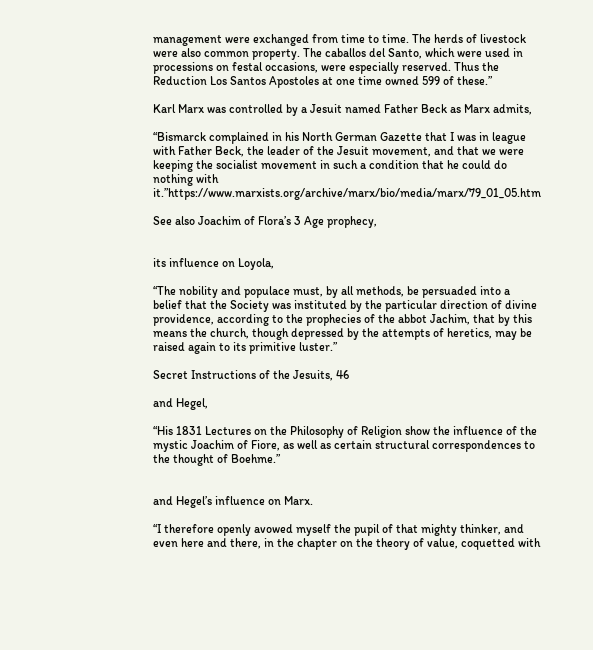management were exchanged from time to time. The herds of livestock were also common property. The caballos del Santo, which were used in processions on festal occasions, were especially reserved. Thus the Reduction Los Santos Apostoles at one time owned 599 of these.”

Karl Marx was controlled by a Jesuit named Father Beck as Marx admits,

“Bismarck complained in his North German Gazette that I was in league with Father Beck, the leader of the Jesuit movement, and that we were keeping the socialist movement in such a condition that he could do nothing with it.”https://www.marxists.org/archive/marx/bio/media/marx/79_01_05.htm

See also Joachim of Flora’s 3 Age prophecy,


its influence on Loyola,

“The nobility and populace must, by all methods, be persuaded into a belief that the Society was instituted by the particular direction of divine providence, according to the prophecies of the abbot Jachim, that by this means the church, though depressed by the attempts of heretics, may be raised again to its primitive luster.”

Secret Instructions of the Jesuits, 46

and Hegel,

“His 1831 Lectures on the Philosophy of Religion show the influence of the mystic Joachim of Fiore, as well as certain structural correspondences to the thought of Boehme.”


and Hegel’s influence on Marx.

“I therefore openly avowed myself the pupil of that mighty thinker, and even here and there, in the chapter on the theory of value, coquetted with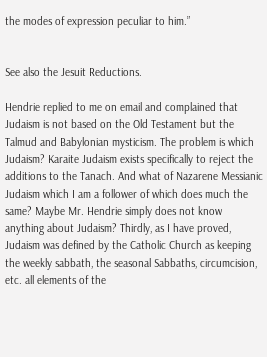the modes of expression peculiar to him.”


See also the Jesuit Reductions.

Hendrie replied to me on email and complained that Judaism is not based on the Old Testament but the Talmud and Babylonian mysticism. The problem is which Judaism? Karaite Judaism exists specifically to reject the additions to the Tanach. And what of Nazarene Messianic Judaism which I am a follower of which does much the same? Maybe Mr. Hendrie simply does not know anything about Judaism? Thirdly, as I have proved, Judaism was defined by the Catholic Church as keeping the weekly sabbath, the seasonal Sabbaths, circumcision, etc. all elements of the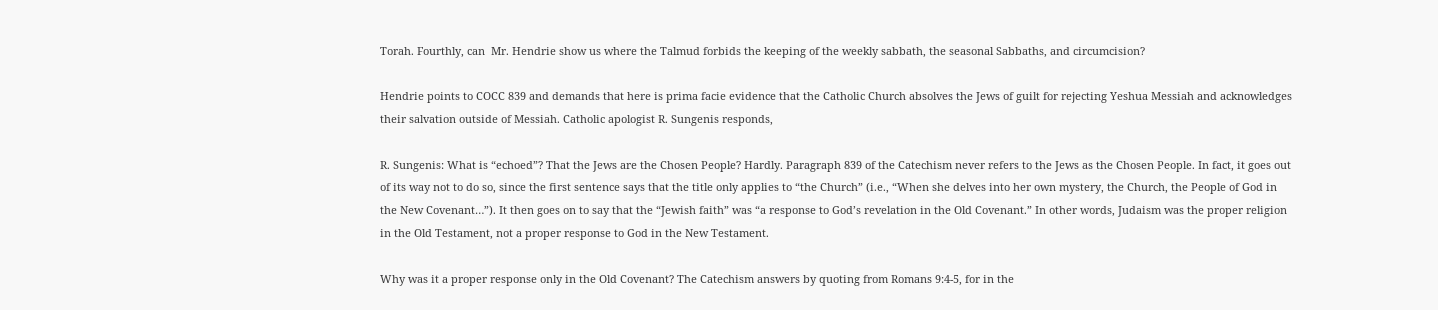Torah. Fourthly, can  Mr. Hendrie show us where the Talmud forbids the keeping of the weekly sabbath, the seasonal Sabbaths, and circumcision?

Hendrie points to COCC 839 and demands that here is prima facie evidence that the Catholic Church absolves the Jews of guilt for rejecting Yeshua Messiah and acknowledges their salvation outside of Messiah. Catholic apologist R. Sungenis responds,

R. Sungenis: What is “echoed”? That the Jews are the Chosen People? Hardly. Paragraph 839 of the Catechism never refers to the Jews as the Chosen People. In fact, it goes out of its way not to do so, since the first sentence says that the title only applies to “the Church” (i.e., “When she delves into her own mystery, the Church, the People of God in the New Covenant…”). It then goes on to say that the “Jewish faith” was “a response to God’s revelation in the Old Covenant.” In other words, Judaism was the proper religion in the Old Testament, not a proper response to God in the New Testament.

Why was it a proper response only in the Old Covenant? The Catechism answers by quoting from Romans 9:4-5, for in the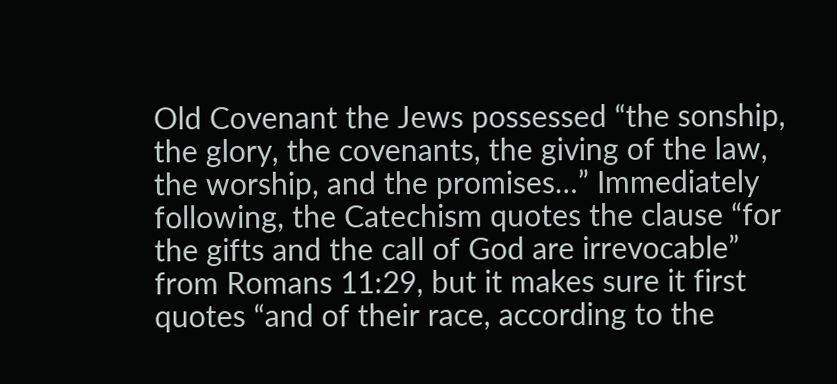Old Covenant the Jews possessed “the sonship, the glory, the covenants, the giving of the law, the worship, and the promises…” Immediately following, the Catechism quotes the clause “for the gifts and the call of God are irrevocable” from Romans 11:29, but it makes sure it first quotes “and of their race, according to the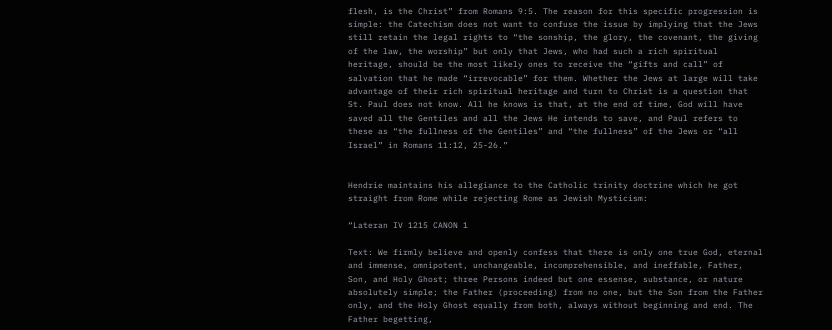flesh, is the Christ” from Romans 9:5. The reason for this specific progression is simple: the Catechism does not want to confuse the issue by implying that the Jews still retain the legal rights to “the sonship, the glory, the covenant, the giving of the law, the worship” but only that Jews, who had such a rich spiritual heritage, should be the most likely ones to receive the “gifts and call” of salvation that he made “irrevocable” for them. Whether the Jews at large will take advantage of their rich spiritual heritage and turn to Christ is a question that St. Paul does not know. All he knows is that, at the end of time, God will have saved all the Gentiles and all the Jews He intends to save, and Paul refers to these as “the fullness of the Gentiles” and “the fullness” of the Jews or “all Israel” in Romans 11:12, 25-26.”


Hendrie maintains his allegiance to the Catholic trinity doctrine which he got straight from Rome while rejecting Rome as Jewish Mysticism:

“Lateran IV 1215 CANON 1

Text: We firmly believe and openly confess that there is only one true God, eternal and immense, omnipotent, unchangeable, incomprehensible, and ineffable, Father, Son, and Holy Ghost; three Persons indeed but one essense, substance, or nature absolutely simple; the Father (proceeding) from no one, but the Son from the Father only, and the Holy Ghost equally from both, always without beginning and end. The Father begetting,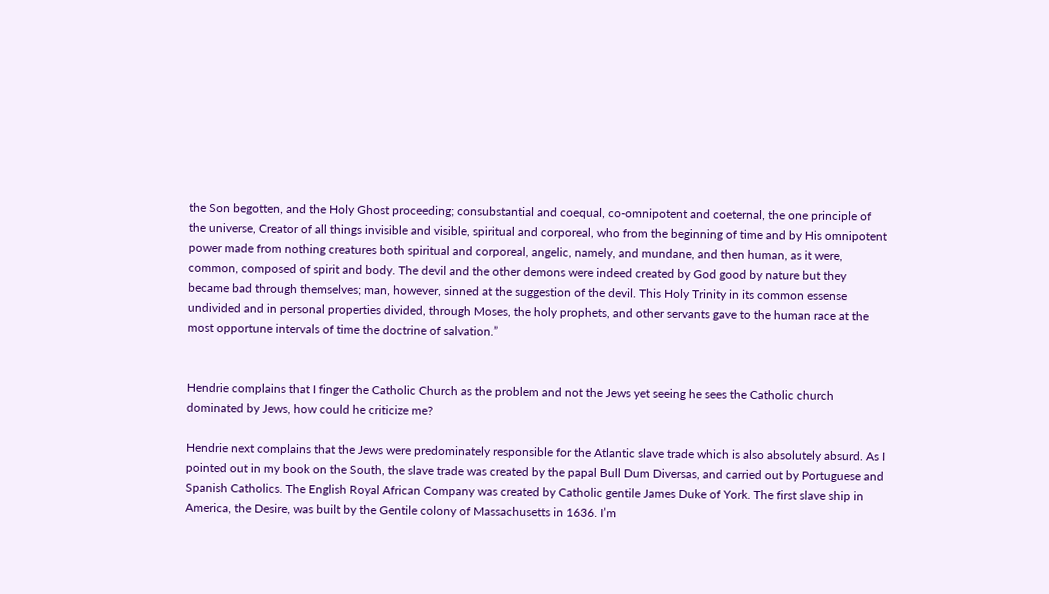the Son begotten, and the Holy Ghost proceeding; consubstantial and coequal, co-omnipotent and coeternal, the one principle of the universe, Creator of all things invisible and visible, spiritual and corporeal, who from the beginning of time and by His omnipotent power made from nothing creatures both spiritual and corporeal, angelic, namely, and mundane, and then human, as it were, common, composed of spirit and body. The devil and the other demons were indeed created by God good by nature but they became bad through themselves; man, however, sinned at the suggestion of the devil. This Holy Trinity in its common essense undivided and in personal properties divided, through Moses, the holy prophets, and other servants gave to the human race at the most opportune intervals of time the doctrine of salvation.”


Hendrie complains that I finger the Catholic Church as the problem and not the Jews yet seeing he sees the Catholic church dominated by Jews, how could he criticize me?

Hendrie next complains that the Jews were predominately responsible for the Atlantic slave trade which is also absolutely absurd. As I pointed out in my book on the South, the slave trade was created by the papal Bull Dum Diversas, and carried out by Portuguese and Spanish Catholics. The English Royal African Company was created by Catholic gentile James Duke of York. The first slave ship in America, the Desire, was built by the Gentile colony of Massachusetts in 1636. I’m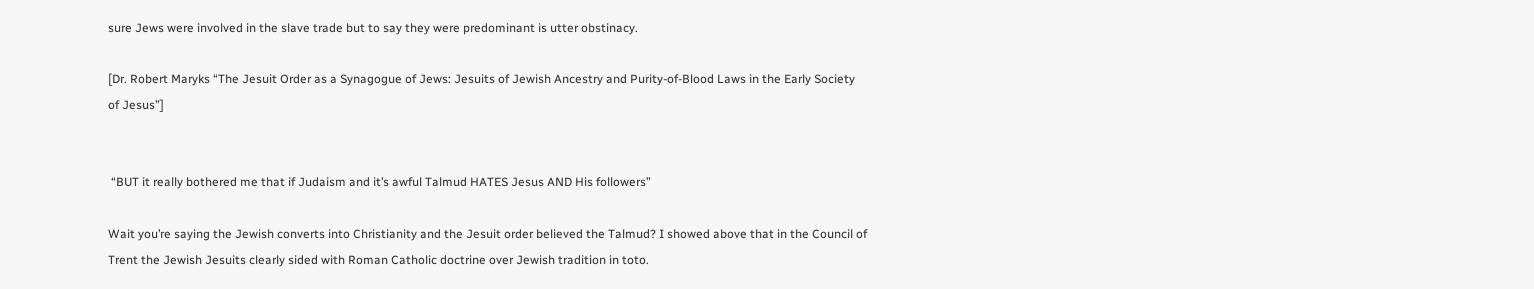sure Jews were involved in the slave trade but to say they were predominant is utter obstinacy.

[Dr. Robert Maryks “The Jesuit Order as a Synagogue of Jews: Jesuits of Jewish Ancestry and Purity-of-Blood Laws in the Early Society of Jesus”]


 “BUT it really bothered me that if Judaism and it’s awful Talmud HATES Jesus AND His followers”

Wait you’re saying the Jewish converts into Christianity and the Jesuit order believed the Talmud? I showed above that in the Council of Trent the Jewish Jesuits clearly sided with Roman Catholic doctrine over Jewish tradition in toto.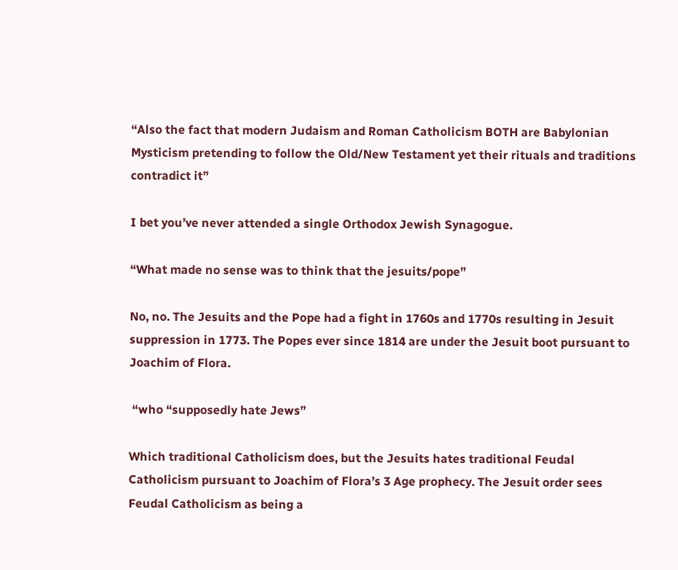“Also the fact that modern Judaism and Roman Catholicism BOTH are Babylonian Mysticism pretending to follow the Old/New Testament yet their rituals and traditions contradict it”

I bet you’ve never attended a single Orthodox Jewish Synagogue.

“What made no sense was to think that the jesuits/pope”

No, no. The Jesuits and the Pope had a fight in 1760s and 1770s resulting in Jesuit suppression in 1773. The Popes ever since 1814 are under the Jesuit boot pursuant to Joachim of Flora.

 “who “supposedly hate Jews”

Which traditional Catholicism does, but the Jesuits hates traditional Feudal Catholicism pursuant to Joachim of Flora’s 3 Age prophecy. The Jesuit order sees Feudal Catholicism as being a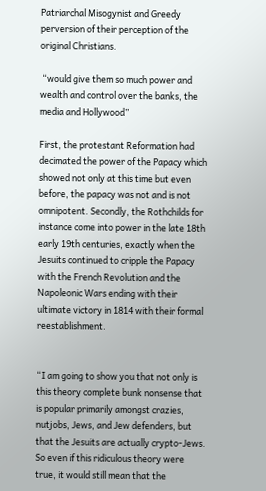Patriarchal Misogynist and Greedy perversion of their perception of the original Christians.

 “would give them so much power and wealth and control over the banks, the media and Hollywood”

First, the protestant Reformation had decimated the power of the Papacy which showed not only at this time but even before, the papacy was not and is not omnipotent. Secondly, the Rothchilds for instance come into power in the late 18th early 19th centuries, exactly when the Jesuits continued to cripple the Papacy with the French Revolution and the Napoleonic Wars ending with their ultimate victory in 1814 with their formal reestablishment.


“I am going to show you that not only is this theory complete bunk nonsense that is popular primarily amongst crazies, nutjobs, Jews, and Jew defenders, but that the Jesuits are actually crypto-Jews. So even if this ridiculous theory were true, it would still mean that the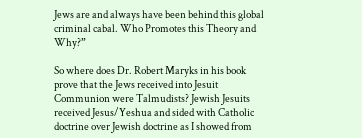Jews are and always have been behind this global criminal cabal. Who Promotes this Theory and Why?”

So where does Dr. Robert Maryks in his book prove that the Jews received into Jesuit Communion were Talmudists? Jewish Jesuits received Jesus/Yeshua and sided with Catholic doctrine over Jewish doctrine as I showed from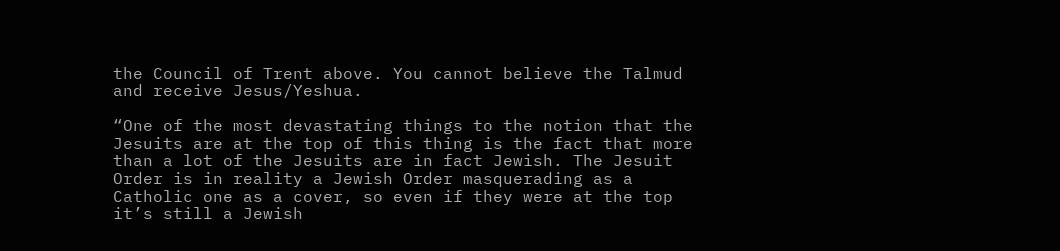the Council of Trent above. You cannot believe the Talmud and receive Jesus/Yeshua.

“One of the most devastating things to the notion that the Jesuits are at the top of this thing is the fact that more than a lot of the Jesuits are in fact Jewish. The Jesuit Order is in reality a Jewish Order masquerading as a Catholic one as a cover, so even if they were at the top it’s still a Jewish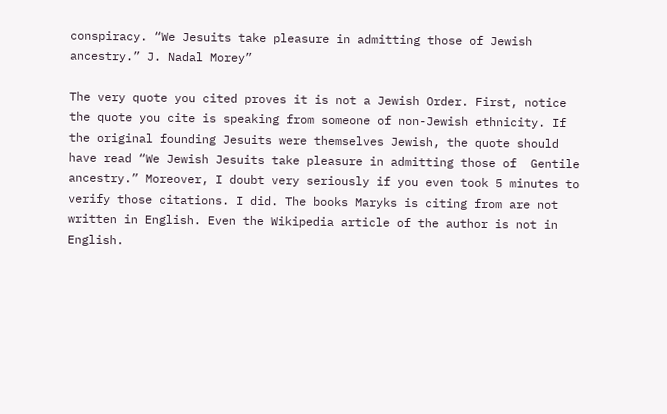conspiracy. “We Jesuits take pleasure in admitting those of Jewish ancestry.” J. Nadal Morey”

The very quote you cited proves it is not a Jewish Order. First, notice the quote you cite is speaking from someone of non-Jewish ethnicity. If the original founding Jesuits were themselves Jewish, the quote should have read “We Jewish Jesuits take pleasure in admitting those of  Gentile ancestry.” Moreover, I doubt very seriously if you even took 5 minutes to verify those citations. I did. The books Maryks is citing from are not written in English. Even the Wikipedia article of the author is not in English.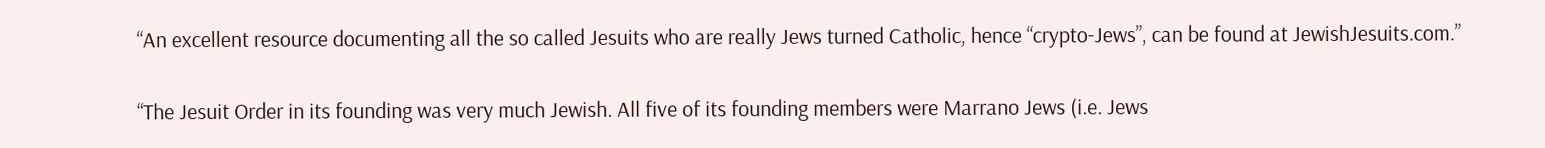“An excellent resource documenting all the so called Jesuits who are really Jews turned Catholic, hence “crypto-Jews”, can be found at JewishJesuits.com.”


“The Jesuit Order in its founding was very much Jewish. All five of its founding members were Marrano Jews (i.e. Jews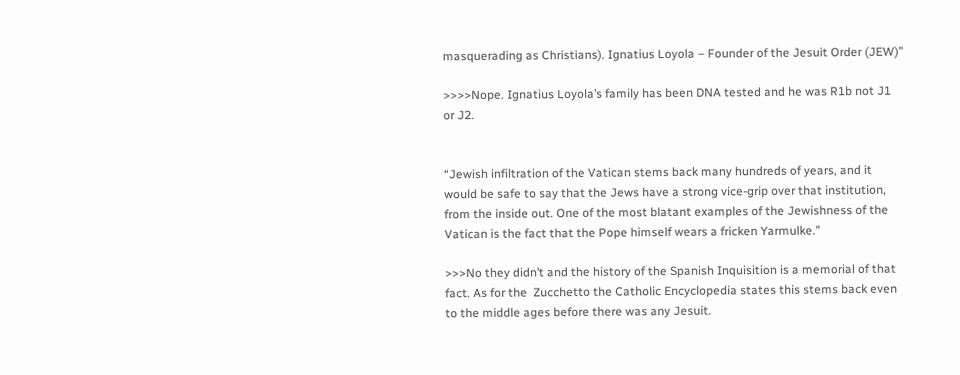masquerading as Christians). Ignatius Loyola – Founder of the Jesuit Order (JEW)”

>>>>Nope. Ignatius Loyola’s family has been DNA tested and he was R1b not J1 or J2.


“Jewish infiltration of the Vatican stems back many hundreds of years, and it would be safe to say that the Jews have a strong vice-grip over that institution, from the inside out. One of the most blatant examples of the Jewishness of the Vatican is the fact that the Pope himself wears a fricken Yarmulke.”

>>>No they didn’t and the history of the Spanish Inquisition is a memorial of that fact. As for the  Zucchetto the Catholic Encyclopedia states this stems back even to the middle ages before there was any Jesuit.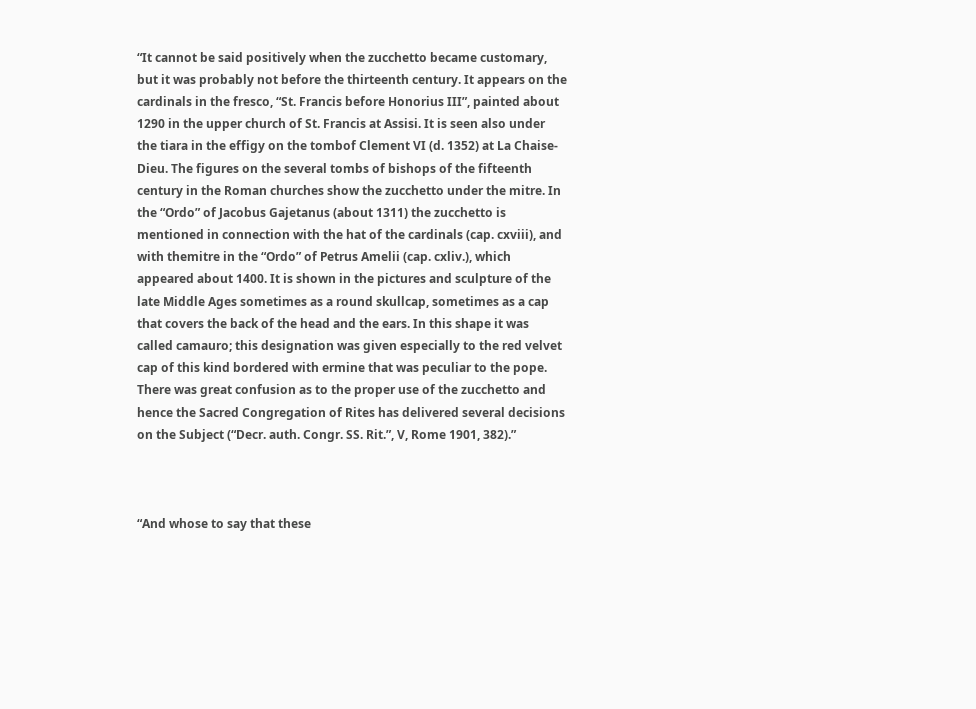“It cannot be said positively when the zucchetto became customary, but it was probably not before the thirteenth century. It appears on the cardinals in the fresco, “St. Francis before Honorius III”, painted about 1290 in the upper church of St. Francis at Assisi. It is seen also under the tiara in the effigy on the tombof Clement VI (d. 1352) at La Chaise-Dieu. The figures on the several tombs of bishops of the fifteenth century in the Roman churches show the zucchetto under the mitre. In the “Ordo” of Jacobus Gajetanus (about 1311) the zucchetto is mentioned in connection with the hat of the cardinals (cap. cxviii), and with themitre in the “Ordo” of Petrus Amelii (cap. cxliv.), which appeared about 1400. It is shown in the pictures and sculpture of the late Middle Ages sometimes as a round skullcap, sometimes as a cap that covers the back of the head and the ears. In this shape it was called camauro; this designation was given especially to the red velvet cap of this kind bordered with ermine that was peculiar to the pope. There was great confusion as to the proper use of the zucchetto and hence the Sacred Congregation of Rites has delivered several decisions on the Subject (“Decr. auth. Congr. SS. Rit.”, V, Rome 1901, 382).”



“And whose to say that these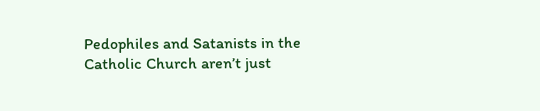Pedophiles and Satanists in the Catholic Church aren’t just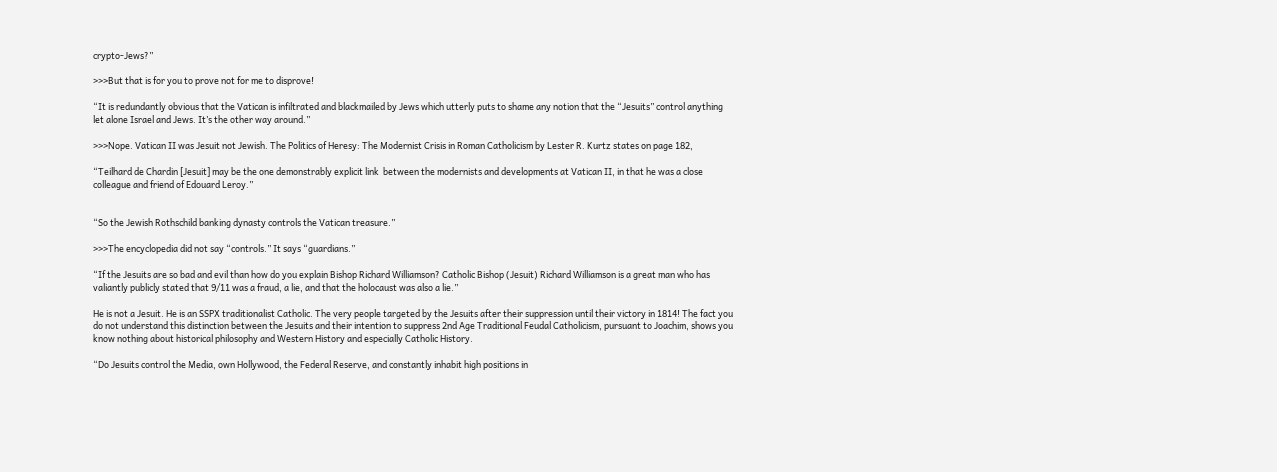crypto-Jews?”

>>>But that is for you to prove not for me to disprove!

“It is redundantly obvious that the Vatican is infiltrated and blackmailed by Jews which utterly puts to shame any notion that the “Jesuits” control anything let alone Israel and Jews. It’s the other way around.”

>>>Nope. Vatican II was Jesuit not Jewish. The Politics of Heresy: The Modernist Crisis in Roman Catholicism by Lester R. Kurtz states on page 182,

“Teilhard de Chardin [Jesuit] may be the one demonstrably explicit link  between the modernists and developments at Vatican II, in that he was a close colleague and friend of Edouard Leroy.”


“So the Jewish Rothschild banking dynasty controls the Vatican treasure.”

>>>The encyclopedia did not say “controls.” It says “guardians.”

“If the Jesuits are so bad and evil than how do you explain Bishop Richard Williamson? Catholic Bishop (Jesuit) Richard Williamson is a great man who has valiantly publicly stated that 9/11 was a fraud, a lie, and that the holocaust was also a lie.”

He is not a Jesuit. He is an SSPX traditionalist Catholic. The very people targeted by the Jesuits after their suppression until their victory in 1814! The fact you do not understand this distinction between the Jesuits and their intention to suppress 2nd Age Traditional Feudal Catholicism, pursuant to Joachim, shows you know nothing about historical philosophy and Western History and especially Catholic History.

“Do Jesuits control the Media, own Hollywood, the Federal Reserve, and constantly inhabit high positions in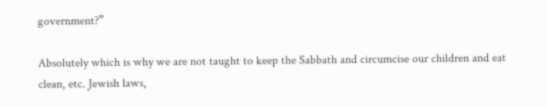government?”

Absolutely which is why we are not taught to keep the Sabbath and circumcise our children and eat clean, etc. Jewish laws,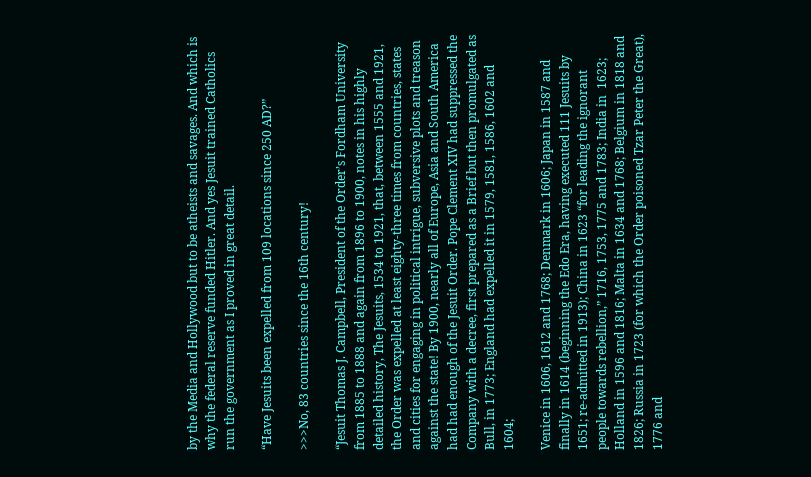by the Media and Hollywood but to be atheists and savages. And which is why the federal reserve funded Hitler. And yes Jesuit trained Catholics run the government as I proved in great detail.

“Have Jesuits been expelled from 109 locations since 250 AD?”

>>>No, 83 countries since the 16th century!

“Jesuit Thomas J. Campbell, President of the Order’s Fordham University from 1885 to 1888 and again from 1896 to 1900, notes in his highly detailed history, The Jesuits, 1534 to 1921, that, between 1555 and 1921, the Order was expelled at least eighty-three times from countries, states and cities for engaging in political intrigue, subversive plots and treason against the state! By 1900, nearly all of Europe, Asia and South America had had enough of the Jesuit Order. Pope Clement XIV had suppressed the Company with a decree, first prepared as a Brief but then promulgated as Bull, in 1773; England had expelled it in 1579, 1581, 1586, 1602 and 1604;

Venice in 1606, 1612 and 1768; Denmark in 1606; Japan in 1587 and finally in 1614 (beginning the Edo Era, having executed 111 Jesuits by 1651; re-admitted in 1913); China in 1623 “for leading the ignorant people towards rebellion,” 1716, 1753, 1775 and 1783; India in  1623; Holland in 1596 and 1816; Malta in 1634 and 1768; Belgium in 1818 and 1826; Russia in 1723 (for which the Order poisoned Tzar Peter the Great), 1776 and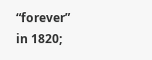“forever” in 1820;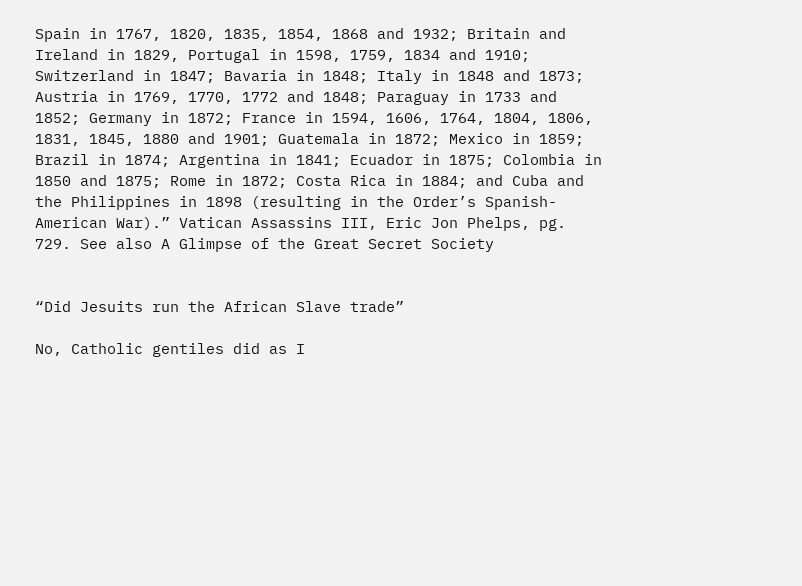Spain in 1767, 1820, 1835, 1854, 1868 and 1932; Britain and Ireland in 1829, Portugal in 1598, 1759, 1834 and 1910; Switzerland in 1847; Bavaria in 1848; Italy in 1848 and 1873; Austria in 1769, 1770, 1772 and 1848; Paraguay in 1733 and 1852; Germany in 1872; France in 1594, 1606, 1764, 1804, 1806, 1831, 1845, 1880 and 1901; Guatemala in 1872; Mexico in 1859; Brazil in 1874; Argentina in 1841; Ecuador in 1875; Colombia in 1850 and 1875; Rome in 1872; Costa Rica in 1884; and Cuba and the Philippines in 1898 (resulting in the Order’s Spanish-American War).” Vatican Assassins III, Eric Jon Phelps, pg. 729. See also A Glimpse of the Great Secret Society


“Did Jesuits run the African Slave trade”

No, Catholic gentiles did as I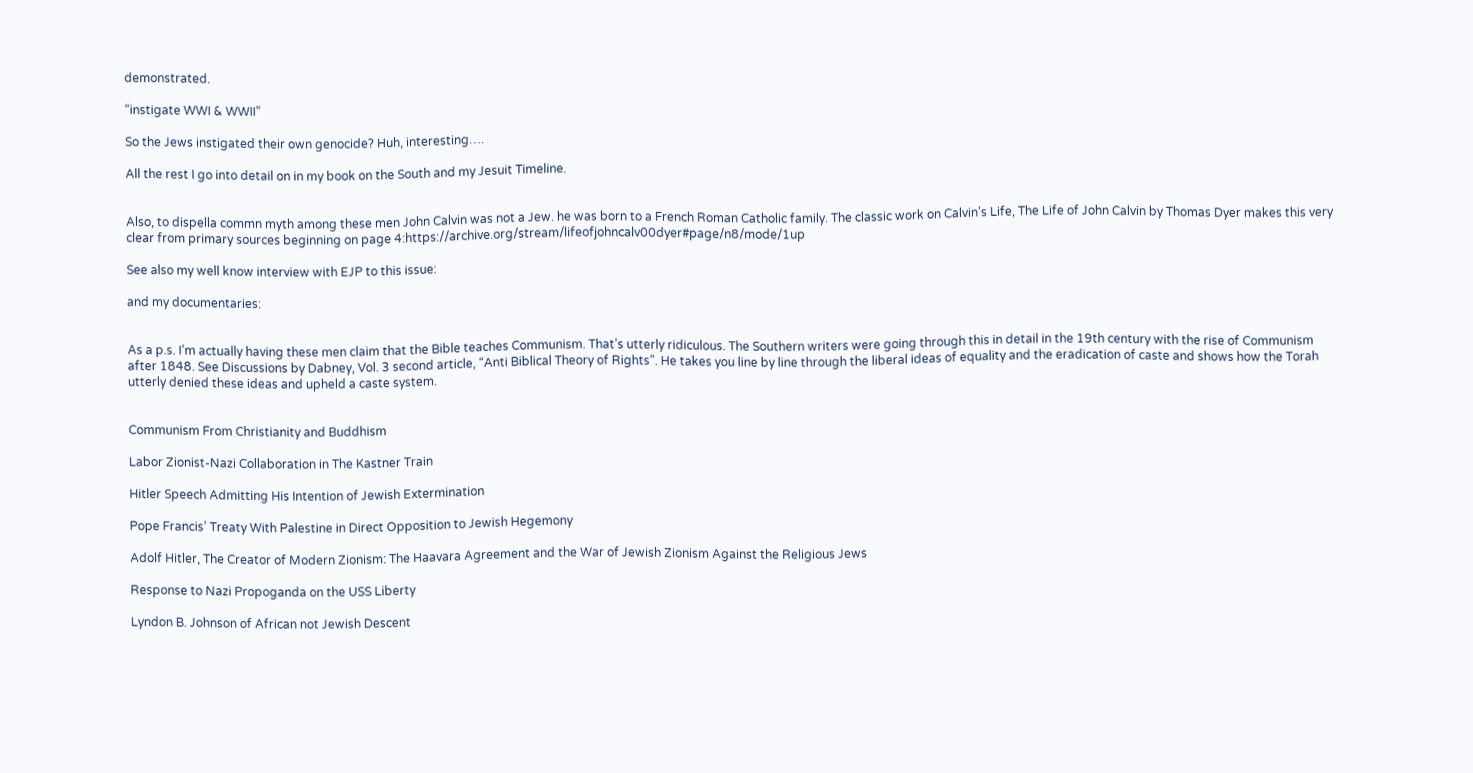demonstrated.

“instigate WWI & WWII”

So the Jews instigated their own genocide? Huh, interesting….

All the rest I go into detail on in my book on the South and my Jesuit Timeline.


Also, to dispella commn myth among these men John Calvin was not a Jew. he was born to a French Roman Catholic family. The classic work on Calvin’s Life, The Life of John Calvin by Thomas Dyer makes this very clear from primary sources beginning on page 4:https://archive.org/stream/lifeofjohncalv00dyer#page/n8/mode/1up

See also my well know interview with EJP to this issue:

and my documentaries:


As a p.s. I’m actually having these men claim that the Bible teaches Communism. That’s utterly ridiculous. The Southern writers were going through this in detail in the 19th century with the rise of Communism after 1848. See Discussions by Dabney, Vol. 3 second article, “Anti Biblical Theory of Rights”. He takes you line by line through the liberal ideas of equality and the eradication of caste and shows how the Torah utterly denied these ideas and upheld a caste system.


Communism From Christianity and Buddhism

Labor Zionist-Nazi Collaboration in The Kastner Train

Hitler Speech Admitting His Intention of Jewish Extermination

Pope Francis’ Treaty With Palestine in Direct Opposition to Jewish Hegemony

Adolf Hitler, The Creator of Modern Zionism: The Haavara Agreement and the War of Jewish Zionism Against the Religious Jews

Response to Nazi Propoganda on the USS Liberty

Lyndon B. Johnson of African not Jewish Descent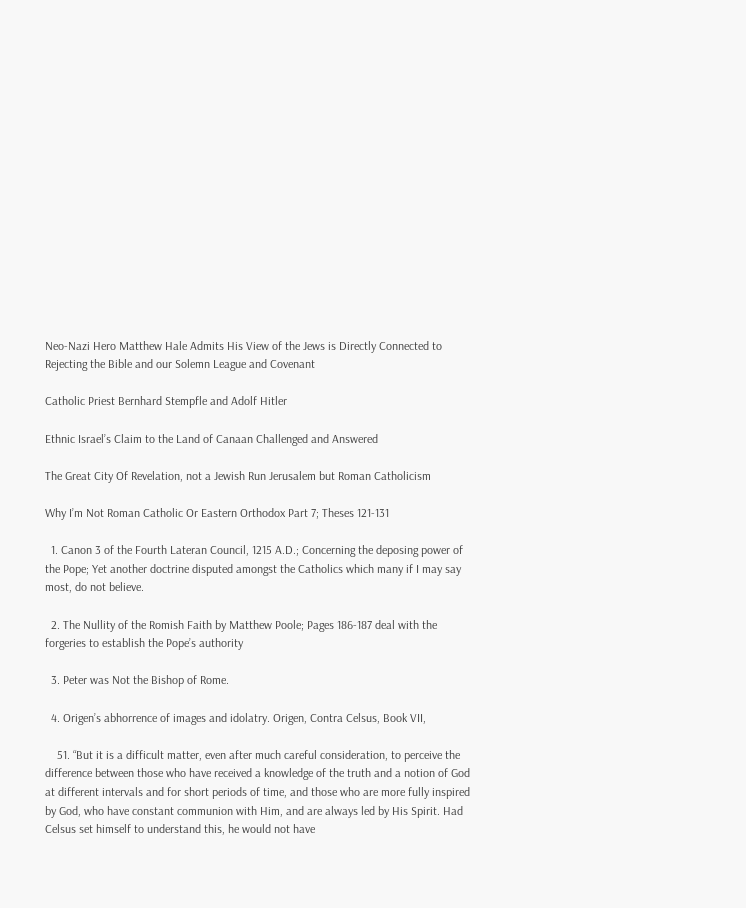Neo-Nazi Hero Matthew Hale Admits His View of the Jews is Directly Connected to Rejecting the Bible and our Solemn League and Covenant

Catholic Priest Bernhard Stempfle and Adolf Hitler

Ethnic Israel’s Claim to the Land of Canaan Challenged and Answered

The Great City Of Revelation, not a Jewish Run Jerusalem but Roman Catholicism

Why I’m Not Roman Catholic Or Eastern Orthodox Part 7; Theses 121-131

  1. Canon 3 of the Fourth Lateran Council, 1215 A.D.; Concerning the deposing power of the Pope; Yet another doctrine disputed amongst the Catholics which many if I may say most, do not believe.

  2. The Nullity of the Romish Faith by Matthew Poole; Pages 186-187 deal with the forgeries to establish the Pope’s authority

  3. Peter was Not the Bishop of Rome.

  4. Origen’s abhorrence of images and idolatry. Origen, Contra Celsus, Book VII,

    51. “But it is a difficult matter, even after much careful consideration, to perceive the difference between those who have received a knowledge of the truth and a notion of God at different intervals and for short periods of time, and those who are more fully inspired by God, who have constant communion with Him, and are always led by His Spirit. Had Celsus set himself to understand this, he would not have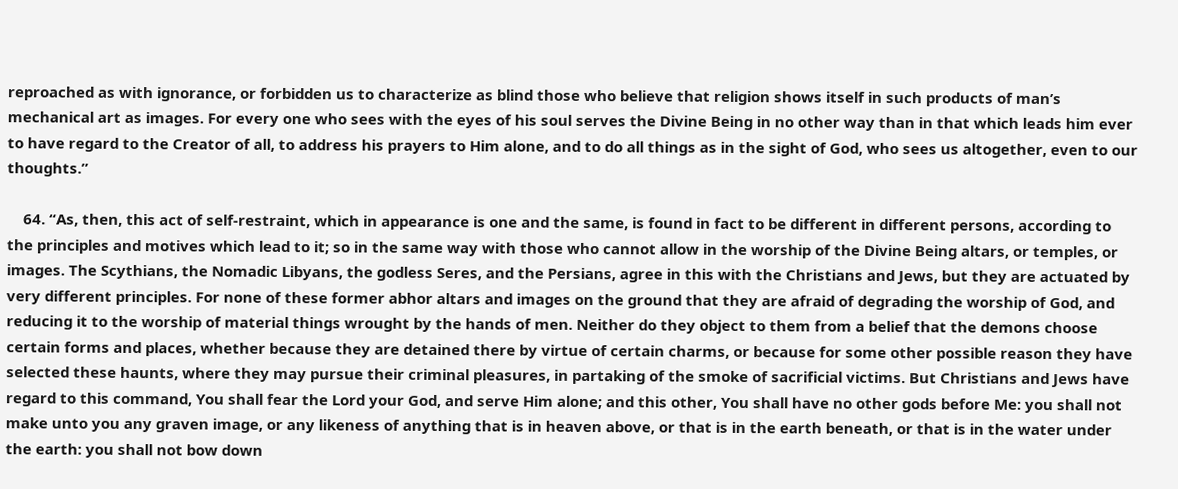reproached as with ignorance, or forbidden us to characterize as blind those who believe that religion shows itself in such products of man’s mechanical art as images. For every one who sees with the eyes of his soul serves the Divine Being in no other way than in that which leads him ever to have regard to the Creator of all, to address his prayers to Him alone, and to do all things as in the sight of God, who sees us altogether, even to our thoughts.”

    64. “As, then, this act of self-restraint, which in appearance is one and the same, is found in fact to be different in different persons, according to the principles and motives which lead to it; so in the same way with those who cannot allow in the worship of the Divine Being altars, or temples, or images. The Scythians, the Nomadic Libyans, the godless Seres, and the Persians, agree in this with the Christians and Jews, but they are actuated by very different principles. For none of these former abhor altars and images on the ground that they are afraid of degrading the worship of God, and reducing it to the worship of material things wrought by the hands of men. Neither do they object to them from a belief that the demons choose certain forms and places, whether because they are detained there by virtue of certain charms, or because for some other possible reason they have selected these haunts, where they may pursue their criminal pleasures, in partaking of the smoke of sacrificial victims. But Christians and Jews have regard to this command, You shall fear the Lord your God, and serve Him alone; and this other, You shall have no other gods before Me: you shall not make unto you any graven image, or any likeness of anything that is in heaven above, or that is in the earth beneath, or that is in the water under the earth: you shall not bow down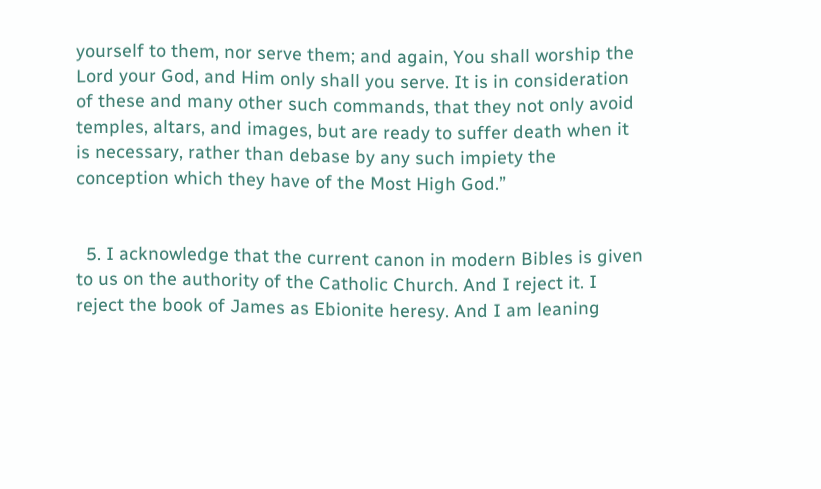yourself to them, nor serve them; and again, You shall worship the Lord your God, and Him only shall you serve. It is in consideration of these and many other such commands, that they not only avoid temples, altars, and images, but are ready to suffer death when it is necessary, rather than debase by any such impiety the conception which they have of the Most High God.”


  5. I acknowledge that the current canon in modern Bibles is given to us on the authority of the Catholic Church. And I reject it. I reject the book of James as Ebionite heresy. And I am leaning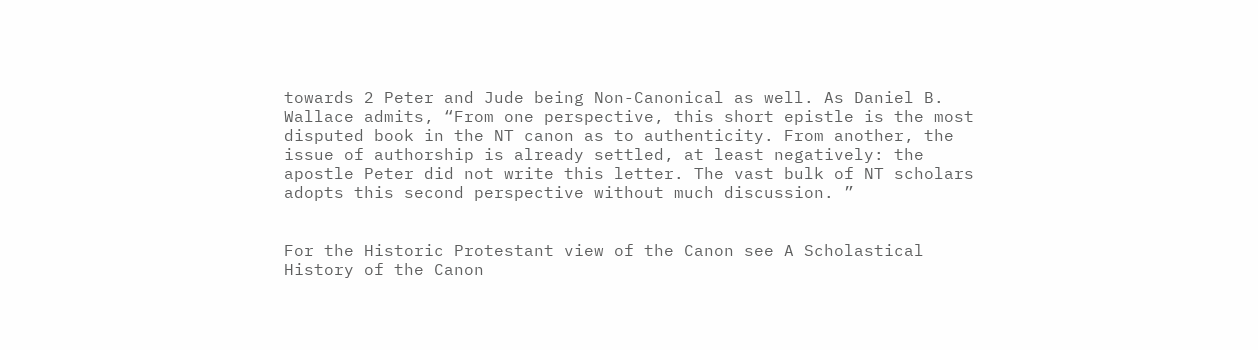towards 2 Peter and Jude being Non-Canonical as well. As Daniel B. Wallace admits, “From one perspective, this short epistle is the most disputed book in the NT canon as to authenticity. From another, the issue of authorship is already settled, at least negatively: the apostle Peter did not write this letter. The vast bulk of NT scholars adopts this second perspective without much discussion. ”


For the Historic Protestant view of the Canon see A Scholastical History of the Canon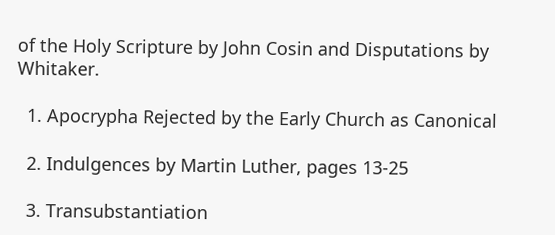of the Holy Scripture by John Cosin and Disputations by Whitaker.

  1. Apocrypha Rejected by the Early Church as Canonical

  2. Indulgences by Martin Luther, pages 13-25

  3. Transubstantiation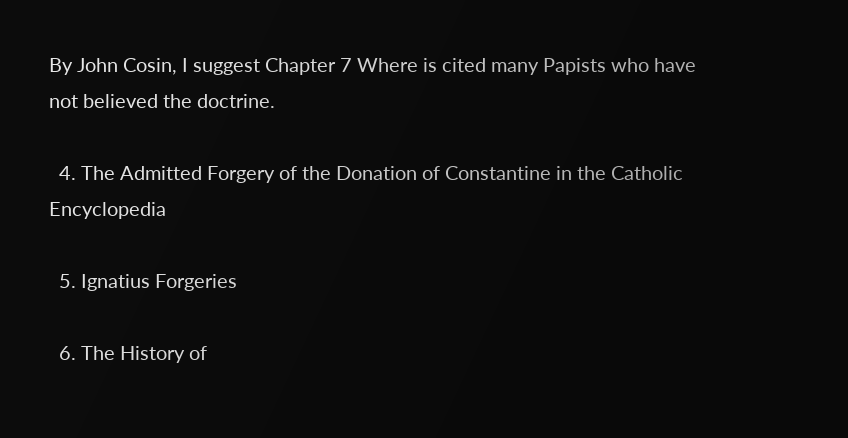By John Cosin, I suggest Chapter 7 Where is cited many Papists who have not believed the doctrine.

  4. The Admitted Forgery of the Donation of Constantine in the Catholic Encyclopedia

  5. Ignatius Forgeries

  6. The History of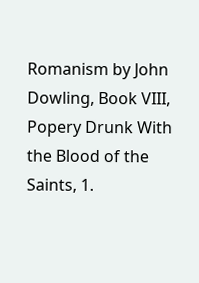Romanism by John Dowling, Book VIII, Popery Drunk With the Blood of the Saints, 1.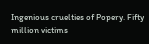Ingenious cruelties of Popery. Fifty million victims